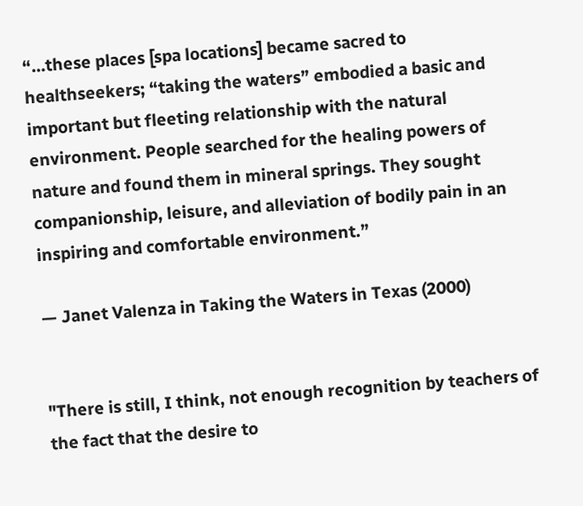“…these places [spa locations] became sacred to healthseekers; “taking the waters” embodied a basic and important but fleeting relationship with the natural environment. People searched for the healing powers of nature and found them in mineral springs. They sought companionship, leisure, and alleviation of bodily pain in an inspiring and comfortable environment.”

— Janet Valenza in Taking the Waters in Texas (2000)


"There is still, I think, not enough recognition by teachers of the fact that the desire to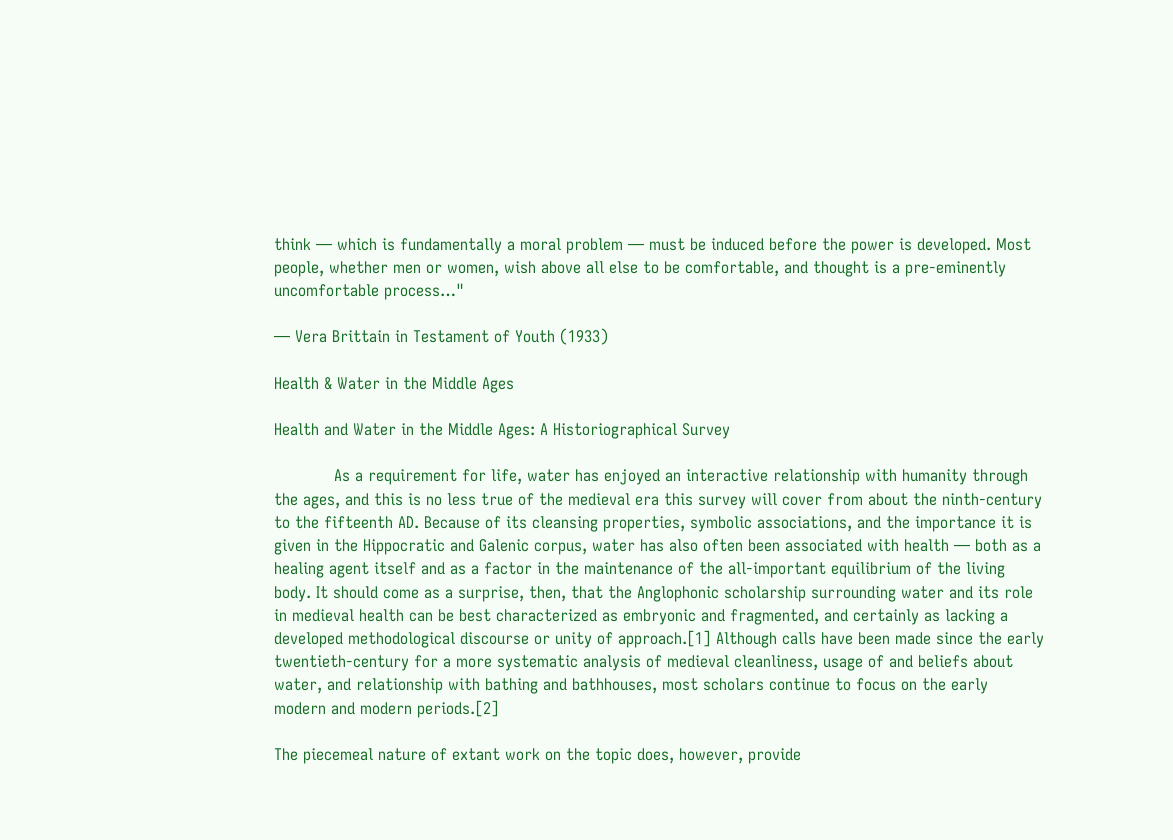think — which is fundamentally a moral problem — must be induced before the power is developed. Most people, whether men or women, wish above all else to be comfortable, and thought is a pre-eminently uncomfortable process…"

— Vera Brittain in Testament of Youth (1933)

Health & Water in the Middle Ages

Health and Water in the Middle Ages: A Historiographical Survey

            As a requirement for life, water has enjoyed an interactive relationship with humanity through the ages, and this is no less true of the medieval era this survey will cover from about the ninth-century to the fifteenth AD. Because of its cleansing properties, symbolic associations, and the importance it is given in the Hippocratic and Galenic corpus, water has also often been associated with health — both as a healing agent itself and as a factor in the maintenance of the all-important equilibrium of the living body. It should come as a surprise, then, that the Anglophonic scholarship surrounding water and its role in medieval health can be best characterized as embryonic and fragmented, and certainly as lacking a developed methodological discourse or unity of approach.[1] Although calls have been made since the early twentieth-century for a more systematic analysis of medieval cleanliness, usage of and beliefs about water, and relationship with bathing and bathhouses, most scholars continue to focus on the early modern and modern periods.[2]

The piecemeal nature of extant work on the topic does, however, provide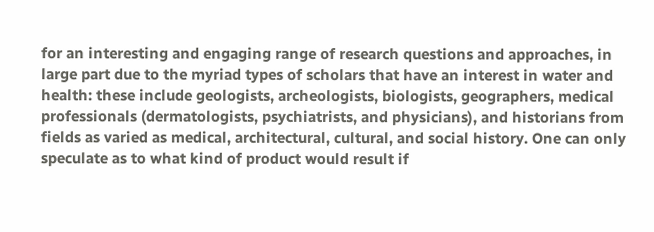for an interesting and engaging range of research questions and approaches, in large part due to the myriad types of scholars that have an interest in water and health: these include geologists, archeologists, biologists, geographers, medical professionals (dermatologists, psychiatrists, and physicians), and historians from fields as varied as medical, architectural, cultural, and social history. One can only speculate as to what kind of product would result if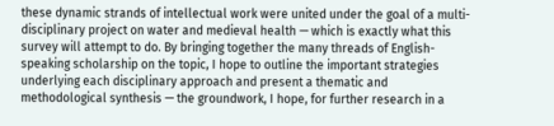these dynamic strands of intellectual work were united under the goal of a multi-disciplinary project on water and medieval health — which is exactly what this survey will attempt to do. By bringing together the many threads of English-speaking scholarship on the topic, I hope to outline the important strategies underlying each disciplinary approach and present a thematic and methodological synthesis — the groundwork, I hope, for further research in a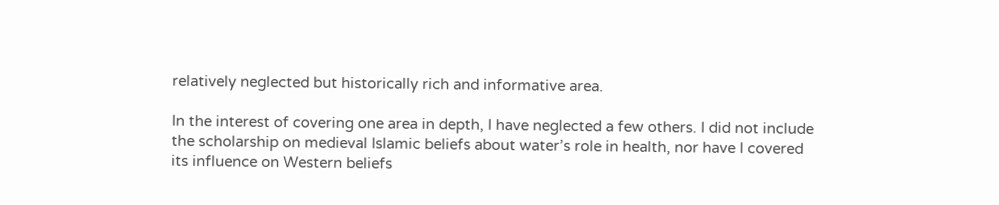relatively neglected but historically rich and informative area.

In the interest of covering one area in depth, I have neglected a few others. I did not include the scholarship on medieval Islamic beliefs about water’s role in health, nor have I covered its influence on Western beliefs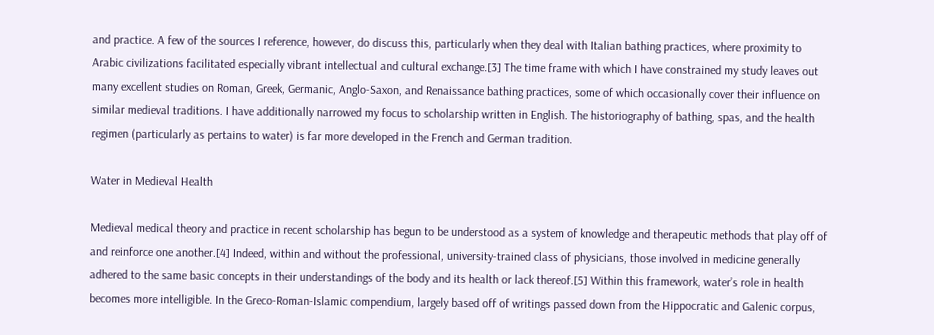and practice. A few of the sources I reference, however, do discuss this, particularly when they deal with Italian bathing practices, where proximity to Arabic civilizations facilitated especially vibrant intellectual and cultural exchange.[3] The time frame with which I have constrained my study leaves out many excellent studies on Roman, Greek, Germanic, Anglo-Saxon, and Renaissance bathing practices, some of which occasionally cover their influence on similar medieval traditions. I have additionally narrowed my focus to scholarship written in English. The historiography of bathing, spas, and the health regimen (particularly as pertains to water) is far more developed in the French and German tradition.

Water in Medieval Health

Medieval medical theory and practice in recent scholarship has begun to be understood as a system of knowledge and therapeutic methods that play off of and reinforce one another.[4] Indeed, within and without the professional, university-trained class of physicians, those involved in medicine generally adhered to the same basic concepts in their understandings of the body and its health or lack thereof.[5] Within this framework, water’s role in health becomes more intelligible. In the Greco-Roman-Islamic compendium, largely based off of writings passed down from the Hippocratic and Galenic corpus,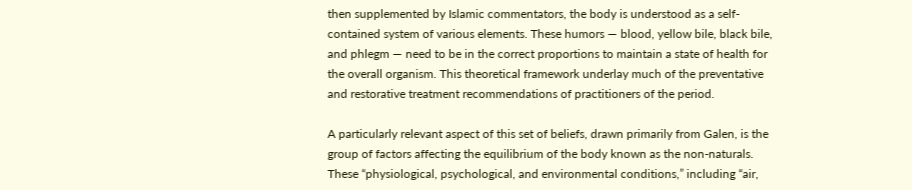then supplemented by Islamic commentators, the body is understood as a self-contained system of various elements. These humors — blood, yellow bile, black bile, and phlegm — need to be in the correct proportions to maintain a state of health for the overall organism. This theoretical framework underlay much of the preventative and restorative treatment recommendations of practitioners of the period.

A particularly relevant aspect of this set of beliefs, drawn primarily from Galen, is the group of factors affecting the equilibrium of the body known as the non-naturals. These “physiological, psychological, and environmental conditions,” including “air,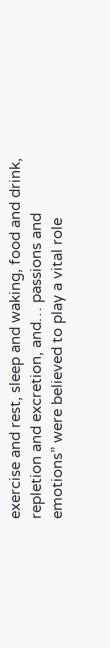exercise and rest, sleep and waking, food and drink, repletion and excretion, and… passions and emotions” were believed to play a vital role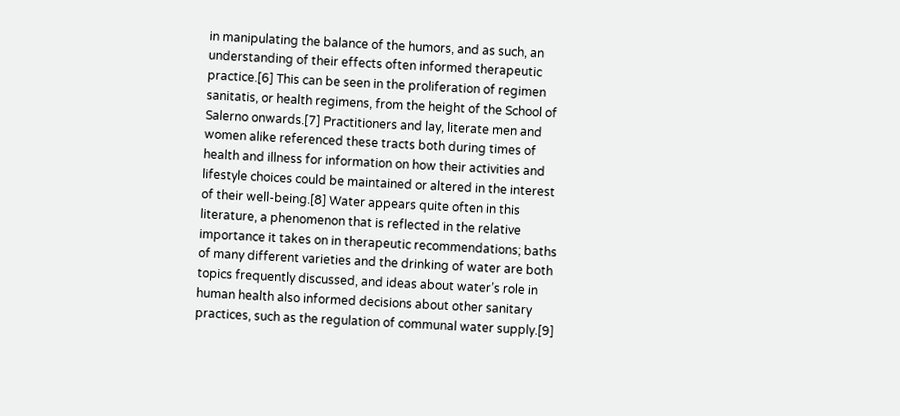in manipulating the balance of the humors, and as such, an understanding of their effects often informed therapeutic practice.[6] This can be seen in the proliferation of regimen sanitatis, or health regimens, from the height of the School of Salerno onwards.[7] Practitioners and lay, literate men and women alike referenced these tracts both during times of health and illness for information on how their activities and lifestyle choices could be maintained or altered in the interest of their well-being.[8] Water appears quite often in this literature, a phenomenon that is reflected in the relative importance it takes on in therapeutic recommendations; baths of many different varieties and the drinking of water are both topics frequently discussed, and ideas about water’s role in human health also informed decisions about other sanitary practices, such as the regulation of communal water supply.[9]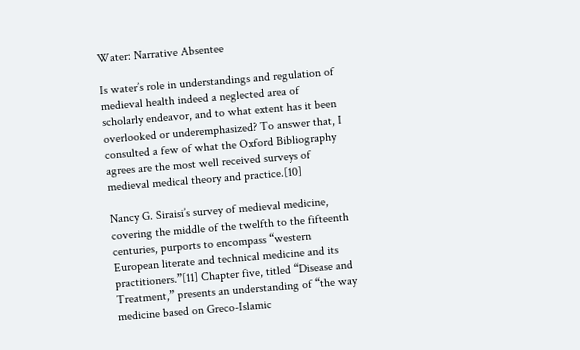Water: Narrative Absentee

Is water’s role in understandings and regulation of medieval health indeed a neglected area of scholarly endeavor, and to what extent has it been overlooked or underemphasized? To answer that, I consulted a few of what the Oxford Bibliography agrees are the most well received surveys of medieval medical theory and practice.[10]

Nancy G. Siraisi’s survey of medieval medicine, covering the middle of the twelfth to the fifteenth centuries, purports to encompass “western European literate and technical medicine and its practitioners.”[11] Chapter five, titled “Disease and Treatment,” presents an understanding of “the way medicine based on Greco-Islamic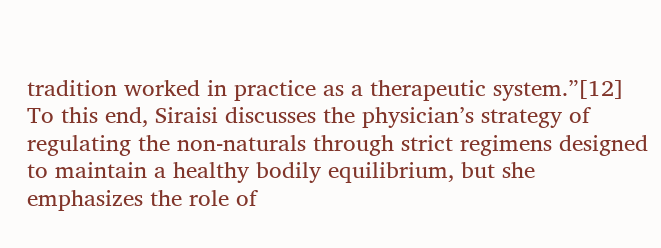tradition worked in practice as a therapeutic system.”[12] To this end, Siraisi discusses the physician’s strategy of regulating the non-naturals through strict regimens designed to maintain a healthy bodily equilibrium, but she emphasizes the role of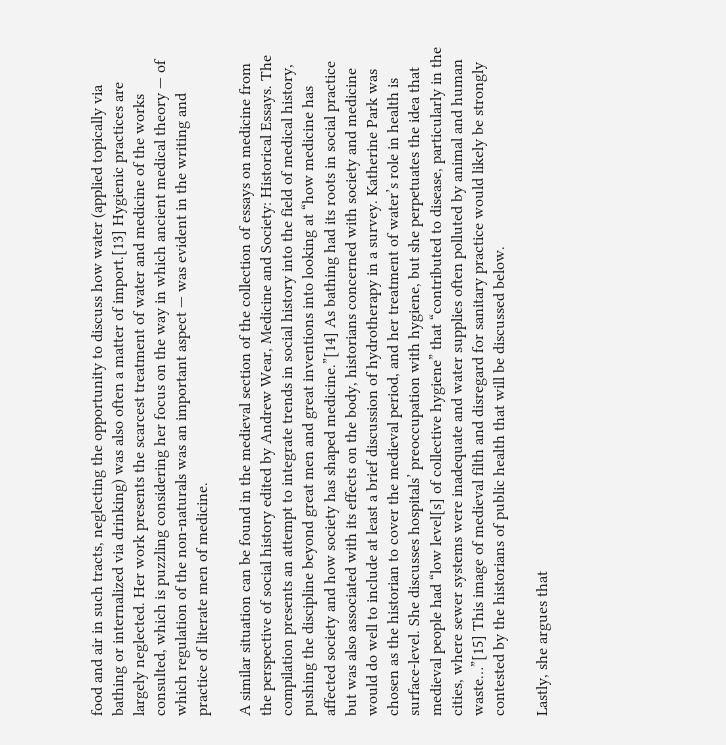food and air in such tracts, neglecting the opportunity to discuss how water (applied topically via bathing or internalized via drinking) was also often a matter of import.[13] Hygienic practices are largely neglected. Her work presents the scarcest treatment of water and medicine of the works consulted, which is puzzling considering her focus on the way in which ancient medical theory — of which regulation of the non-naturals was an important aspect — was evident in the writing and practice of literate men of medicine.

A similar situation can be found in the medieval section of the collection of essays on medicine from the perspective of social history edited by Andrew Wear, Medicine and Society: Historical Essays. The compilation presents an attempt to integrate trends in social history into the field of medical history, pushing the discipline beyond great men and great inventions into looking at “how medicine has affected society and how society has shaped medicine.”[14] As bathing had its roots in social practice but was also associated with its effects on the body, historians concerned with society and medicine would do well to include at least a brief discussion of hydrotherapy in a survey. Katherine Park was chosen as the historian to cover the medieval period, and her treatment of water’s role in health is surface-level. She discusses hospitals’ preoccupation with hygiene, but she perpetuates the idea that medieval people had “low level[s] of collective hygiene” that “contributed to disease, particularly in the cities, where sewer systems were inadequate and water supplies often polluted by animal and human waste…”[15] This image of medieval filth and disregard for sanitary practice would likely be strongly contested by the historians of public health that will be discussed below.

Lastly, she argues that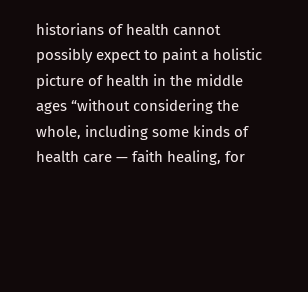historians of health cannot possibly expect to paint a holistic picture of health in the middle ages “without considering the whole, including some kinds of health care — faith healing, for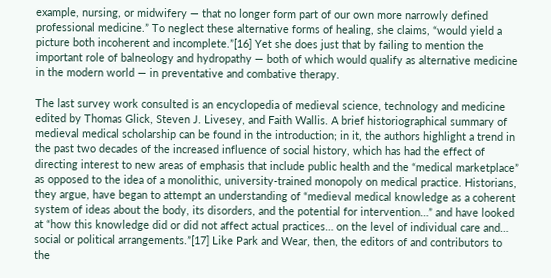example, nursing, or midwifery — that no longer form part of our own more narrowly defined professional medicine.” To neglect these alternative forms of healing, she claims, “would yield a picture both incoherent and incomplete.”[16] Yet she does just that by failing to mention the important role of balneology and hydropathy — both of which would qualify as alternative medicine in the modern world — in preventative and combative therapy.

The last survey work consulted is an encyclopedia of medieval science, technology and medicine edited by Thomas Glick, Steven J. Livesey, and Faith Wallis. A brief historiographical summary of medieval medical scholarship can be found in the introduction; in it, the authors highlight a trend in the past two decades of the increased influence of social history, which has had the effect of directing interest to new areas of emphasis that include public health and the “medical marketplace” as opposed to the idea of a monolithic, university-trained monopoly on medical practice. Historians, they argue, have began to attempt an understanding of “medieval medical knowledge as a coherent system of ideas about the body, its disorders, and the potential for intervention…” and have looked at “how this knowledge did or did not affect actual practices… on the level of individual care and… social or political arrangements.”[17] Like Park and Wear, then, the editors of and contributors to the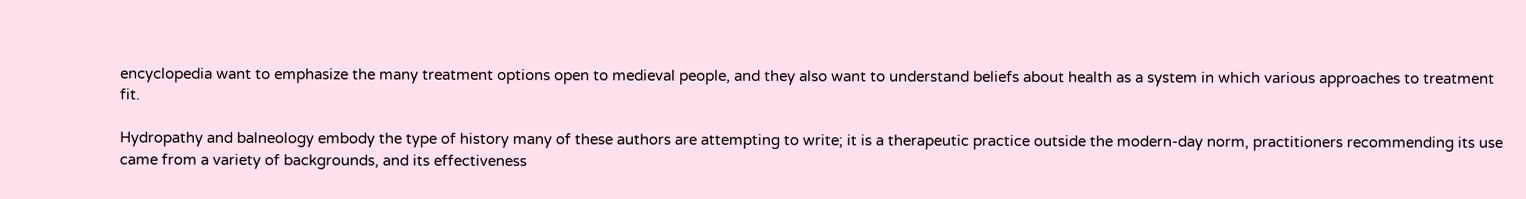encyclopedia want to emphasize the many treatment options open to medieval people, and they also want to understand beliefs about health as a system in which various approaches to treatment fit.

Hydropathy and balneology embody the type of history many of these authors are attempting to write; it is a therapeutic practice outside the modern-day norm, practitioners recommending its use came from a variety of backgrounds, and its effectiveness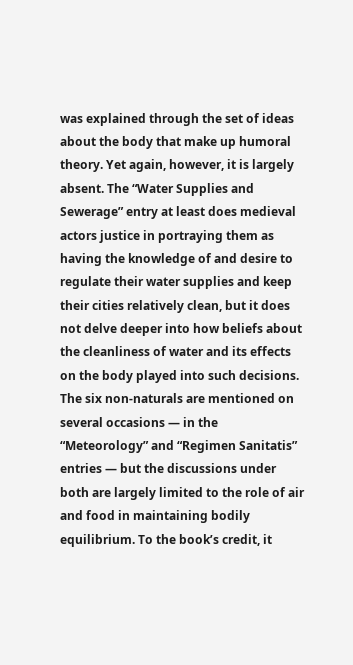was explained through the set of ideas about the body that make up humoral theory. Yet again, however, it is largely absent. The “Water Supplies and Sewerage” entry at least does medieval actors justice in portraying them as having the knowledge of and desire to regulate their water supplies and keep their cities relatively clean, but it does not delve deeper into how beliefs about the cleanliness of water and its effects on the body played into such decisions. The six non-naturals are mentioned on several occasions — in the “Meteorology” and “Regimen Sanitatis” entries — but the discussions under both are largely limited to the role of air and food in maintaining bodily equilibrium. To the book’s credit, it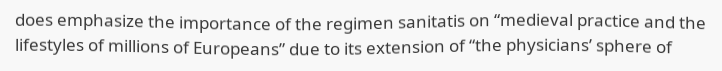does emphasize the importance of the regimen sanitatis on “medieval practice and the lifestyles of millions of Europeans” due to its extension of “the physicians’ sphere of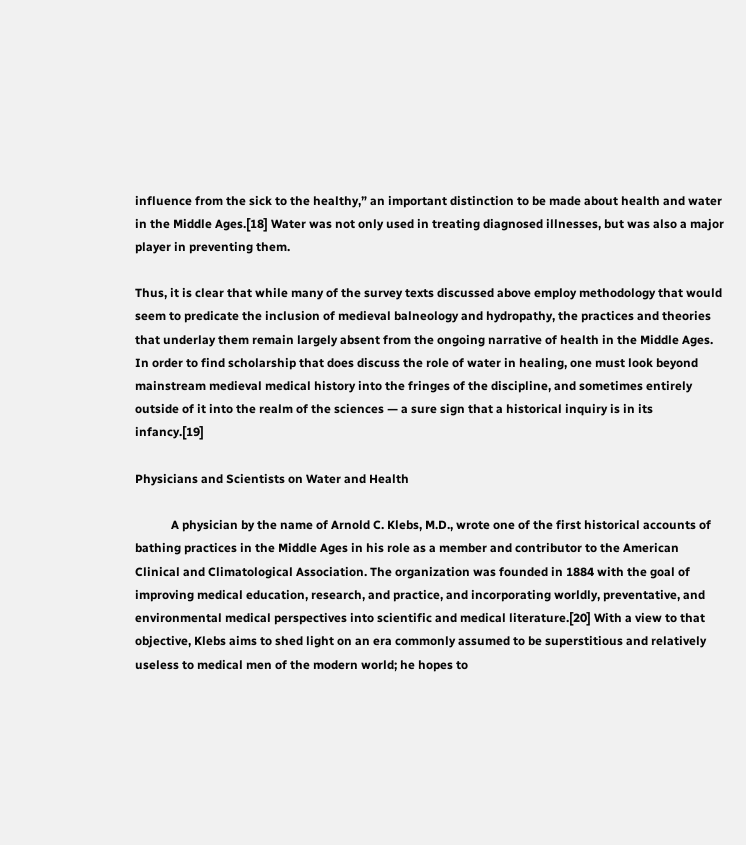influence from the sick to the healthy,” an important distinction to be made about health and water in the Middle Ages.[18] Water was not only used in treating diagnosed illnesses, but was also a major player in preventing them.

Thus, it is clear that while many of the survey texts discussed above employ methodology that would seem to predicate the inclusion of medieval balneology and hydropathy, the practices and theories that underlay them remain largely absent from the ongoing narrative of health in the Middle Ages. In order to find scholarship that does discuss the role of water in healing, one must look beyond mainstream medieval medical history into the fringes of the discipline, and sometimes entirely outside of it into the realm of the sciences — a sure sign that a historical inquiry is in its infancy.[19]

Physicians and Scientists on Water and Health

            A physician by the name of Arnold C. Klebs, M.D., wrote one of the first historical accounts of bathing practices in the Middle Ages in his role as a member and contributor to the American Clinical and Climatological Association. The organization was founded in 1884 with the goal of improving medical education, research, and practice, and incorporating worldly, preventative, and environmental medical perspectives into scientific and medical literature.[20] With a view to that objective, Klebs aims to shed light on an era commonly assumed to be superstitious and relatively useless to medical men of the modern world; he hopes to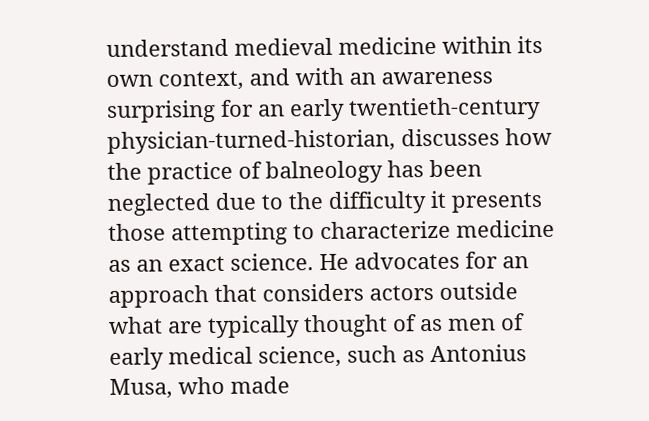understand medieval medicine within its own context, and with an awareness surprising for an early twentieth-century physician-turned-historian, discusses how the practice of balneology has been neglected due to the difficulty it presents those attempting to characterize medicine as an exact science. He advocates for an approach that considers actors outside what are typically thought of as men of early medical science, such as Antonius Musa, who made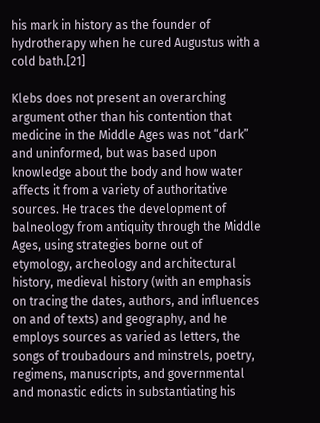his mark in history as the founder of hydrotherapy when he cured Augustus with a cold bath.[21]

Klebs does not present an overarching argument other than his contention that medicine in the Middle Ages was not “dark” and uninformed, but was based upon knowledge about the body and how water affects it from a variety of authoritative sources. He traces the development of balneology from antiquity through the Middle Ages, using strategies borne out of etymology, archeology and architectural history, medieval history (with an emphasis on tracing the dates, authors, and influences on and of texts) and geography, and he employs sources as varied as letters, the songs of troubadours and minstrels, poetry, regimens, manuscripts, and governmental and monastic edicts in substantiating his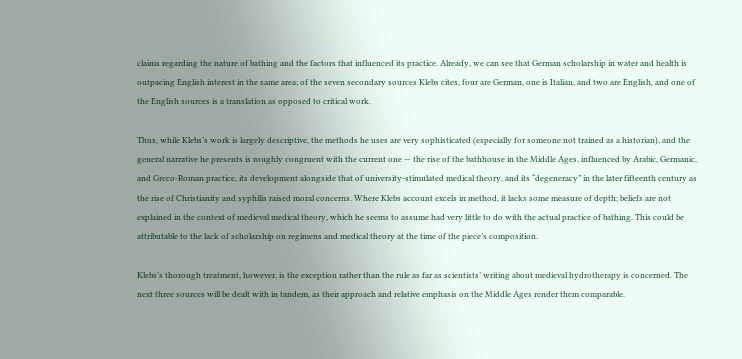claims regarding the nature of bathing and the factors that influenced its practice. Already, we can see that German scholarship in water and health is outpacing English interest in the same area; of the seven secondary sources Klebs cites, four are German, one is Italian, and two are English, and one of the English sources is a translation as opposed to critical work.

Thus, while Klebs’s work is largely descriptive, the methods he uses are very sophisticated (especially for someone not trained as a historian), and the general narrative he presents is roughly congruent with the current one — the rise of the bathhouse in the Middle Ages, influenced by Arabic, Germanic, and Greco-Roman practice, its development alongside that of university-stimulated medical theory, and its “degeneracy” in the later fifteenth century as the rise of Christianity and syphilis raised moral concerns. Where Klebs account excels in method, it lacks some measure of depth; beliefs are not explained in the context of medieval medical theory, which he seems to assume had very little to do with the actual practice of bathing. This could be attributable to the lack of scholarship on regimens and medical theory at the time of the piece’s composition.

Klebs’s thorough treatment, however, is the exception rather than the rule as far as scientists’ writing about medieval hydrotherapy is concerned. The next three sources will be dealt with in tandem, as their approach and relative emphasis on the Middle Ages render them comparable.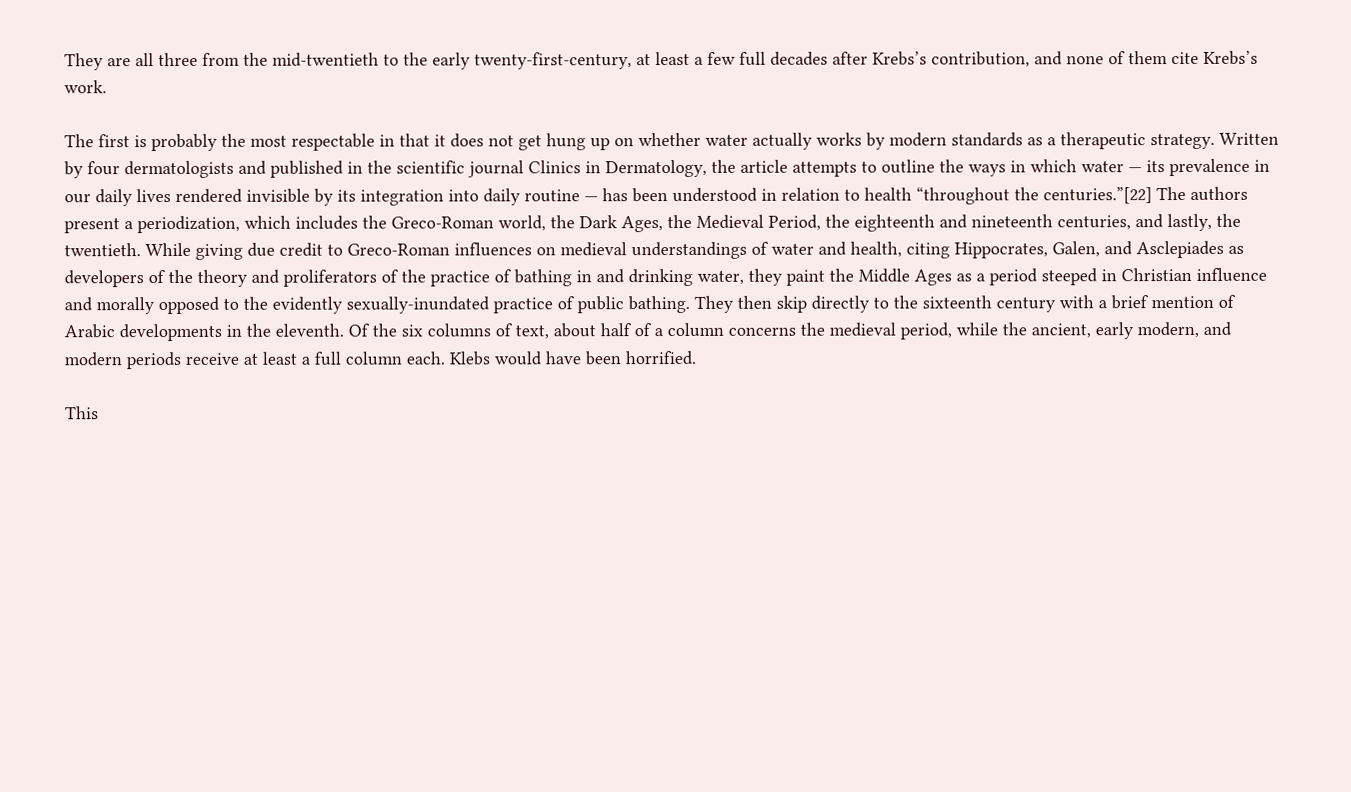They are all three from the mid-twentieth to the early twenty-first-century, at least a few full decades after Krebs’s contribution, and none of them cite Krebs’s work.

The first is probably the most respectable in that it does not get hung up on whether water actually works by modern standards as a therapeutic strategy. Written by four dermatologists and published in the scientific journal Clinics in Dermatology, the article attempts to outline the ways in which water — its prevalence in our daily lives rendered invisible by its integration into daily routine — has been understood in relation to health “throughout the centuries.”[22] The authors present a periodization, which includes the Greco-Roman world, the Dark Ages, the Medieval Period, the eighteenth and nineteenth centuries, and lastly, the twentieth. While giving due credit to Greco-Roman influences on medieval understandings of water and health, citing Hippocrates, Galen, and Asclepiades as developers of the theory and proliferators of the practice of bathing in and drinking water, they paint the Middle Ages as a period steeped in Christian influence and morally opposed to the evidently sexually-inundated practice of public bathing. They then skip directly to the sixteenth century with a brief mention of Arabic developments in the eleventh. Of the six columns of text, about half of a column concerns the medieval period, while the ancient, early modern, and modern periods receive at least a full column each. Klebs would have been horrified.

This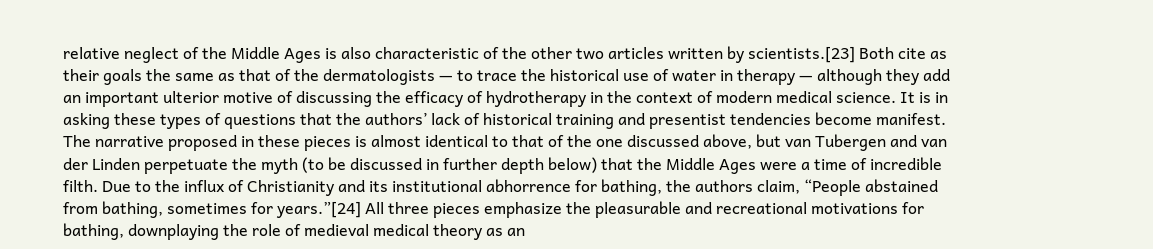relative neglect of the Middle Ages is also characteristic of the other two articles written by scientists.[23] Both cite as their goals the same as that of the dermatologists — to trace the historical use of water in therapy — although they add an important ulterior motive of discussing the efficacy of hydrotherapy in the context of modern medical science. It is in asking these types of questions that the authors’ lack of historical training and presentist tendencies become manifest. The narrative proposed in these pieces is almost identical to that of the one discussed above, but van Tubergen and van der Linden perpetuate the myth (to be discussed in further depth below) that the Middle Ages were a time of incredible filth. Due to the influx of Christianity and its institutional abhorrence for bathing, the authors claim, “People abstained from bathing, sometimes for years.”[24] All three pieces emphasize the pleasurable and recreational motivations for bathing, downplaying the role of medieval medical theory as an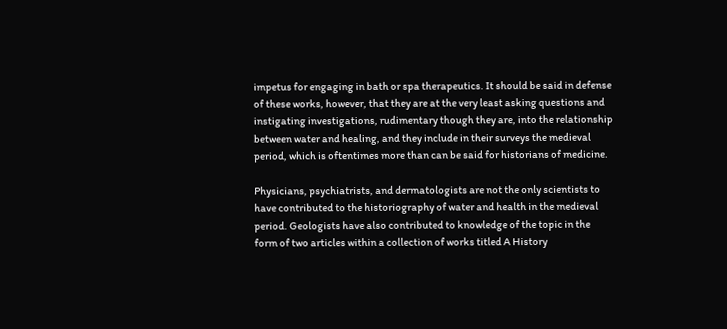impetus for engaging in bath or spa therapeutics. It should be said in defense of these works, however, that they are at the very least asking questions and instigating investigations, rudimentary though they are, into the relationship between water and healing, and they include in their surveys the medieval period, which is oftentimes more than can be said for historians of medicine.

Physicians, psychiatrists, and dermatologists are not the only scientists to have contributed to the historiography of water and health in the medieval period. Geologists have also contributed to knowledge of the topic in the form of two articles within a collection of works titled A History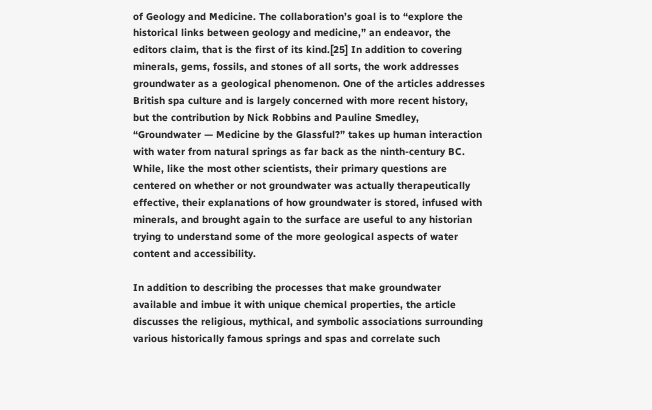of Geology and Medicine. The collaboration’s goal is to “explore the historical links between geology and medicine,” an endeavor, the editors claim, that is the first of its kind.[25] In addition to covering minerals, gems, fossils, and stones of all sorts, the work addresses groundwater as a geological phenomenon. One of the articles addresses British spa culture and is largely concerned with more recent history, but the contribution by Nick Robbins and Pauline Smedley, “Groundwater — Medicine by the Glassful?” takes up human interaction with water from natural springs as far back as the ninth-century BC. While, like the most other scientists, their primary questions are centered on whether or not groundwater was actually therapeutically effective, their explanations of how groundwater is stored, infused with minerals, and brought again to the surface are useful to any historian trying to understand some of the more geological aspects of water content and accessibility.

In addition to describing the processes that make groundwater available and imbue it with unique chemical properties, the article discusses the religious, mythical, and symbolic associations surrounding various historically famous springs and spas and correlate such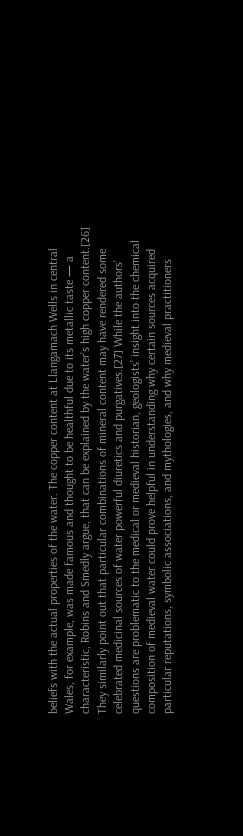beliefs with the actual properties of the water. The copper content at Llangamach Wells in central Wales, for example, was made famous and thought to be healthful due to its metallic taste — a characteristic, Robins and Smedly argue, that can be explained by the water’s high copper content.[26] They similarly point out that particular combinations of mineral content may have rendered some celebrated medicinal sources of water powerful diuretics and purgatives.[27] While the authors’ questions are problematic to the medical or medieval historian, geologists’ insight into the chemical composition of medieval water could prove helpful in understanding why certain sources acquired particular reputations, symbolic associations, and mythologies, and why medieval practitioners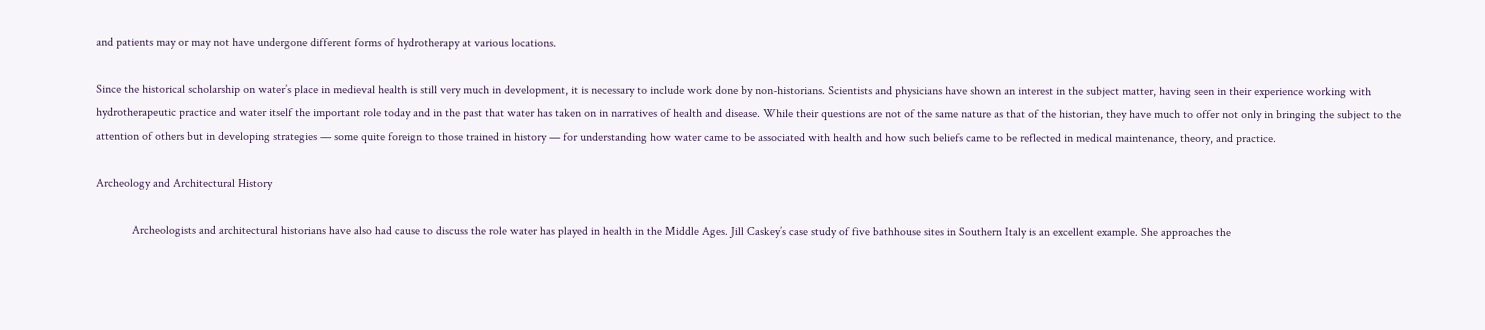and patients may or may not have undergone different forms of hydrotherapy at various locations.

Since the historical scholarship on water’s place in medieval health is still very much in development, it is necessary to include work done by non-historians. Scientists and physicians have shown an interest in the subject matter, having seen in their experience working with hydrotherapeutic practice and water itself the important role today and in the past that water has taken on in narratives of health and disease. While their questions are not of the same nature as that of the historian, they have much to offer not only in bringing the subject to the attention of others but in developing strategies — some quite foreign to those trained in history — for understanding how water came to be associated with health and how such beliefs came to be reflected in medical maintenance, theory, and practice.

Archeology and Architectural History

            Archeologists and architectural historians have also had cause to discuss the role water has played in health in the Middle Ages. Jill Caskey’s case study of five bathhouse sites in Southern Italy is an excellent example. She approaches the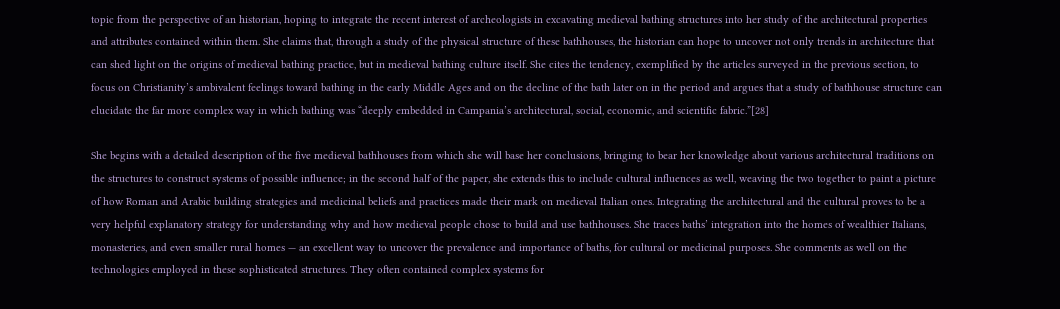topic from the perspective of an historian, hoping to integrate the recent interest of archeologists in excavating medieval bathing structures into her study of the architectural properties and attributes contained within them. She claims that, through a study of the physical structure of these bathhouses, the historian can hope to uncover not only trends in architecture that can shed light on the origins of medieval bathing practice, but in medieval bathing culture itself. She cites the tendency, exemplified by the articles surveyed in the previous section, to focus on Christianity’s ambivalent feelings toward bathing in the early Middle Ages and on the decline of the bath later on in the period and argues that a study of bathhouse structure can elucidate the far more complex way in which bathing was “deeply embedded in Campania’s architectural, social, economic, and scientific fabric.”[28]

She begins with a detailed description of the five medieval bathhouses from which she will base her conclusions, bringing to bear her knowledge about various architectural traditions on the structures to construct systems of possible influence; in the second half of the paper, she extends this to include cultural influences as well, weaving the two together to paint a picture of how Roman and Arabic building strategies and medicinal beliefs and practices made their mark on medieval Italian ones. Integrating the architectural and the cultural proves to be a very helpful explanatory strategy for understanding why and how medieval people chose to build and use bathhouses. She traces baths’ integration into the homes of wealthier Italians, monasteries, and even smaller rural homes — an excellent way to uncover the prevalence and importance of baths, for cultural or medicinal purposes. She comments as well on the technologies employed in these sophisticated structures. They often contained complex systems for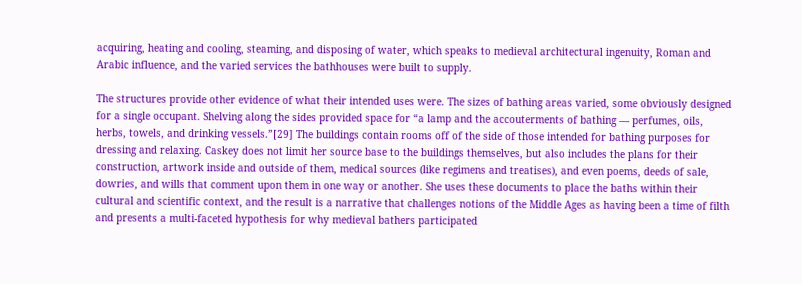acquiring, heating and cooling, steaming, and disposing of water, which speaks to medieval architectural ingenuity, Roman and Arabic influence, and the varied services the bathhouses were built to supply.

The structures provide other evidence of what their intended uses were. The sizes of bathing areas varied, some obviously designed for a single occupant. Shelving along the sides provided space for “a lamp and the accouterments of bathing — perfumes, oils, herbs, towels, and drinking vessels.”[29] The buildings contain rooms off of the side of those intended for bathing purposes for dressing and relaxing. Caskey does not limit her source base to the buildings themselves, but also includes the plans for their construction, artwork inside and outside of them, medical sources (like regimens and treatises), and even poems, deeds of sale, dowries, and wills that comment upon them in one way or another. She uses these documents to place the baths within their cultural and scientific context, and the result is a narrative that challenges notions of the Middle Ages as having been a time of filth and presents a multi-faceted hypothesis for why medieval bathers participated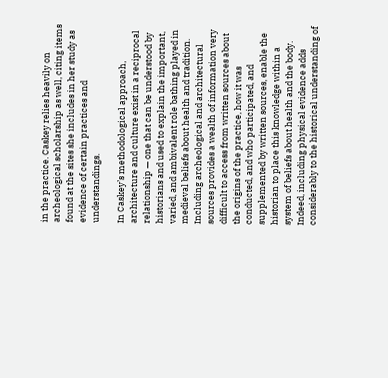in the practice. Caskey relies heavily on archeological scholarship as well, citing items found at the sites she includes in her study as evidence of certain practices and understandings.

In Caskey’s methodological approach, architecture and culture exist in a reciprocal relationship — one that can be understood by historians and used to explain the important, varied, and ambivalent role bathing played in medieval beliefs about health and tradition. Including archeological and architectural sources provides a wealth of information very difficult to access from written sources about the origins of the practice, how it was conducted, and who participated, and supplemented by written sources, enable the historian to place this knowledge within a system of beliefs about health and the body. Indeed, including physical evidence adds considerably to the historical understanding of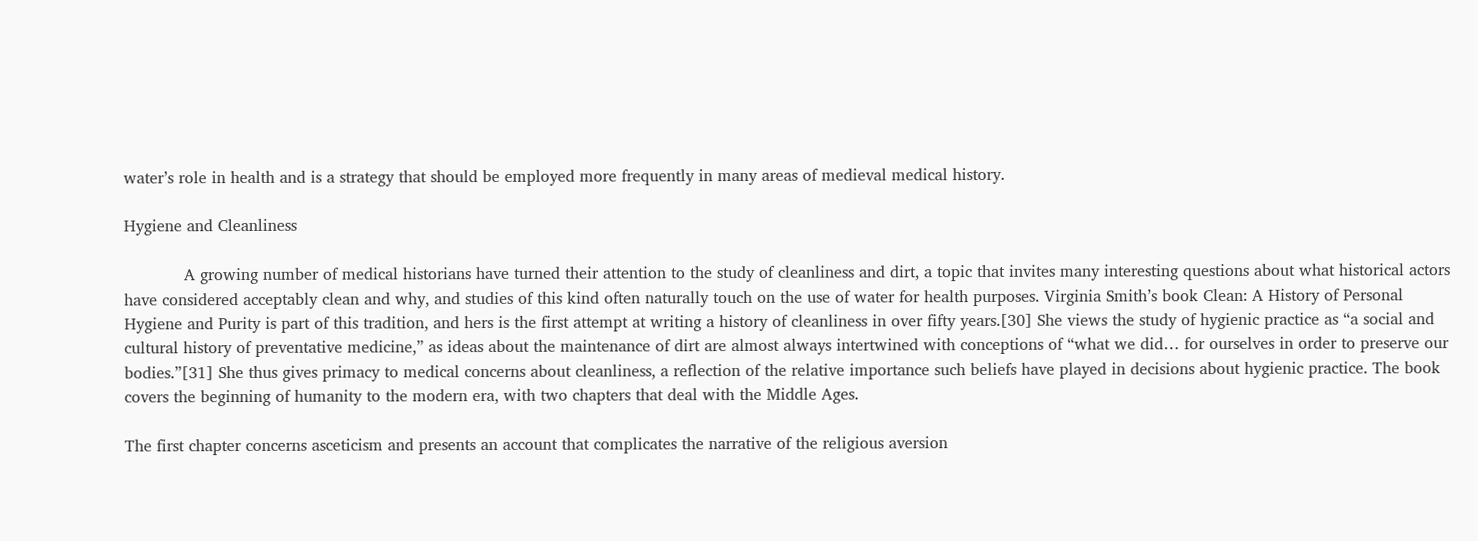water’s role in health and is a strategy that should be employed more frequently in many areas of medieval medical history.

Hygiene and Cleanliness

            A growing number of medical historians have turned their attention to the study of cleanliness and dirt, a topic that invites many interesting questions about what historical actors have considered acceptably clean and why, and studies of this kind often naturally touch on the use of water for health purposes. Virginia Smith’s book Clean: A History of Personal Hygiene and Purity is part of this tradition, and hers is the first attempt at writing a history of cleanliness in over fifty years.[30] She views the study of hygienic practice as “a social and cultural history of preventative medicine,” as ideas about the maintenance of dirt are almost always intertwined with conceptions of “what we did… for ourselves in order to preserve our bodies.”[31] She thus gives primacy to medical concerns about cleanliness, a reflection of the relative importance such beliefs have played in decisions about hygienic practice. The book covers the beginning of humanity to the modern era, with two chapters that deal with the Middle Ages.

The first chapter concerns asceticism and presents an account that complicates the narrative of the religious aversion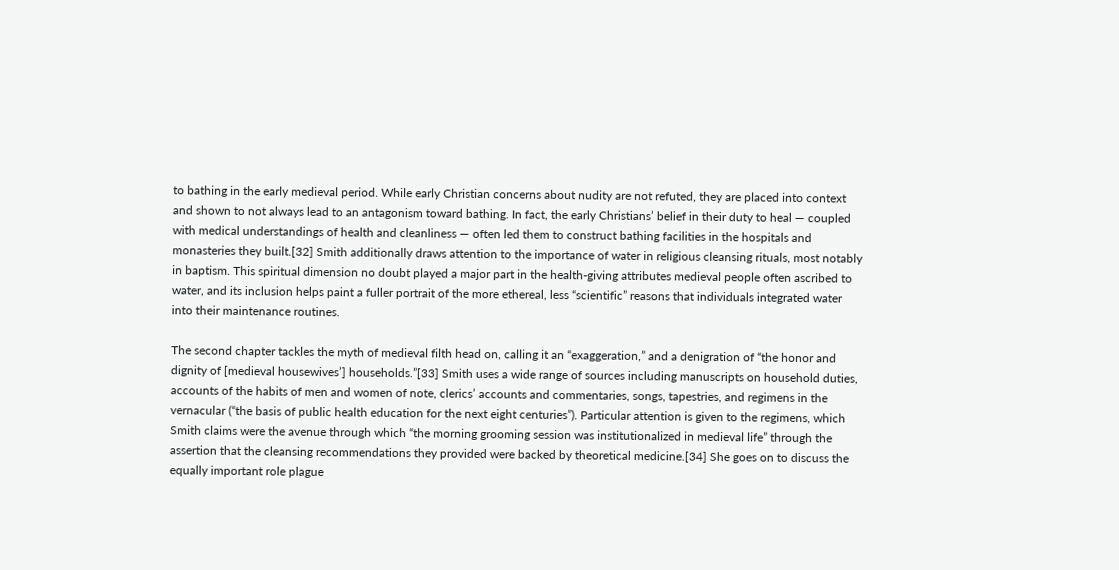to bathing in the early medieval period. While early Christian concerns about nudity are not refuted, they are placed into context and shown to not always lead to an antagonism toward bathing. In fact, the early Christians’ belief in their duty to heal — coupled with medical understandings of health and cleanliness — often led them to construct bathing facilities in the hospitals and monasteries they built.[32] Smith additionally draws attention to the importance of water in religious cleansing rituals, most notably in baptism. This spiritual dimension no doubt played a major part in the health-giving attributes medieval people often ascribed to water, and its inclusion helps paint a fuller portrait of the more ethereal, less “scientific” reasons that individuals integrated water into their maintenance routines.

The second chapter tackles the myth of medieval filth head on, calling it an “exaggeration,” and a denigration of “the honor and dignity of [medieval housewives’] households.”[33] Smith uses a wide range of sources including manuscripts on household duties, accounts of the habits of men and women of note, clerics’ accounts and commentaries, songs, tapestries, and regimens in the vernacular (“the basis of public health education for the next eight centuries”). Particular attention is given to the regimens, which Smith claims were the avenue through which “the morning grooming session was institutionalized in medieval life” through the assertion that the cleansing recommendations they provided were backed by theoretical medicine.[34] She goes on to discuss the equally important role plague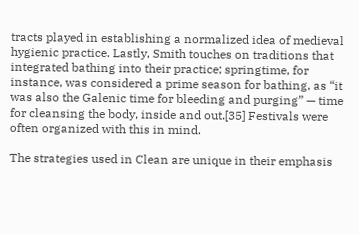tracts played in establishing a normalized idea of medieval hygienic practice. Lastly, Smith touches on traditions that integrated bathing into their practice; springtime, for instance, was considered a prime season for bathing, as “it was also the Galenic time for bleeding and purging” — time for cleansing the body, inside and out.[35] Festivals were often organized with this in mind.

The strategies used in Clean are unique in their emphasis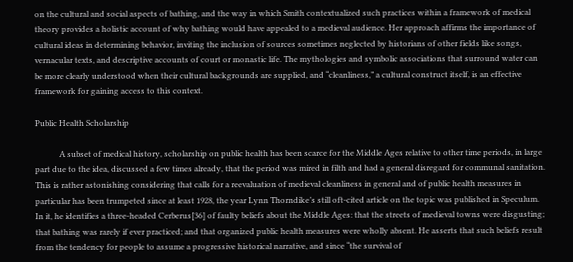on the cultural and social aspects of bathing, and the way in which Smith contextualized such practices within a framework of medical theory provides a holistic account of why bathing would have appealed to a medieval audience. Her approach affirms the importance of cultural ideas in determining behavior, inviting the inclusion of sources sometimes neglected by historians of other fields like songs, vernacular texts, and descriptive accounts of court or monastic life. The mythologies and symbolic associations that surround water can be more clearly understood when their cultural backgrounds are supplied, and “cleanliness,” a cultural construct itself, is an effective framework for gaining access to this context.

Public Health Scholarship

            A subset of medical history, scholarship on public health has been scarce for the Middle Ages relative to other time periods, in large part due to the idea, discussed a few times already, that the period was mired in filth and had a general disregard for communal sanitation. This is rather astonishing considering that calls for a reevaluation of medieval cleanliness in general and of public health measures in particular has been trumpeted since at least 1928, the year Lynn Thorndike’s still oft-cited article on the topic was published in Speculum. In it, he identifies a three-headed Cerberus[36] of faulty beliefs about the Middle Ages: that the streets of medieval towns were disgusting; that bathing was rarely if ever practiced; and that organized public health measures were wholly absent. He asserts that such beliefs result from the tendency for people to assume a progressive historical narrative, and since “the survival of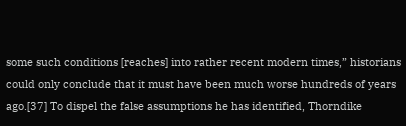some such conditions [reaches] into rather recent modern times,” historians could only conclude that it must have been much worse hundreds of years ago.[37] To dispel the false assumptions he has identified, Thorndike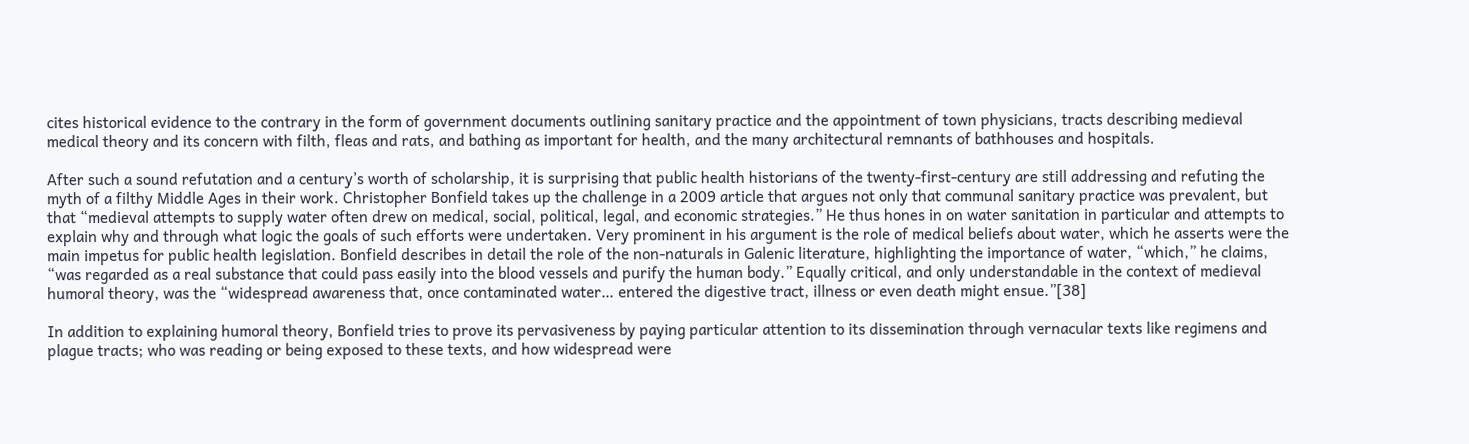cites historical evidence to the contrary in the form of government documents outlining sanitary practice and the appointment of town physicians, tracts describing medieval medical theory and its concern with filth, fleas and rats, and bathing as important for health, and the many architectural remnants of bathhouses and hospitals.

After such a sound refutation and a century’s worth of scholarship, it is surprising that public health historians of the twenty-first-century are still addressing and refuting the myth of a filthy Middle Ages in their work. Christopher Bonfield takes up the challenge in a 2009 article that argues not only that communal sanitary practice was prevalent, but that “medieval attempts to supply water often drew on medical, social, political, legal, and economic strategies.” He thus hones in on water sanitation in particular and attempts to explain why and through what logic the goals of such efforts were undertaken. Very prominent in his argument is the role of medical beliefs about water, which he asserts were the main impetus for public health legislation. Bonfield describes in detail the role of the non-naturals in Galenic literature, highlighting the importance of water, “which,” he claims, “was regarded as a real substance that could pass easily into the blood vessels and purify the human body.” Equally critical, and only understandable in the context of medieval humoral theory, was the “widespread awareness that, once contaminated water… entered the digestive tract, illness or even death might ensue.”[38]

In addition to explaining humoral theory, Bonfield tries to prove its pervasiveness by paying particular attention to its dissemination through vernacular texts like regimens and plague tracts; who was reading or being exposed to these texts, and how widespread were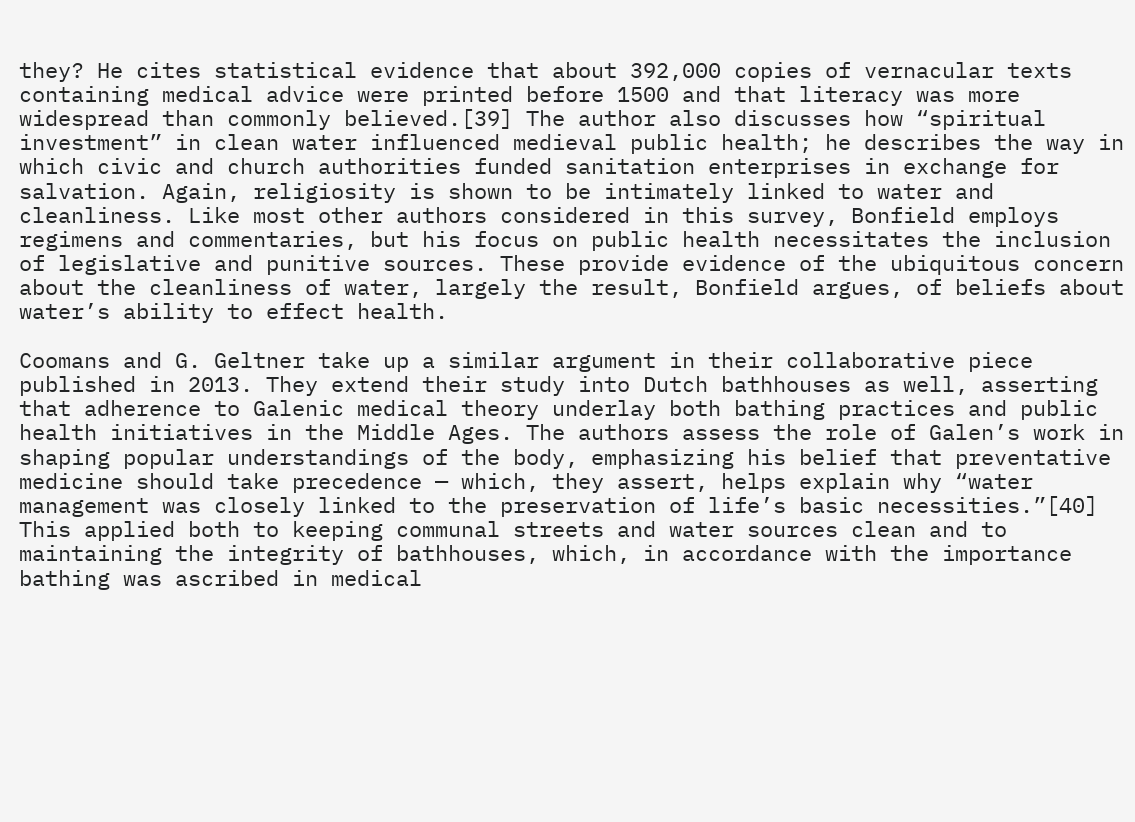they? He cites statistical evidence that about 392,000 copies of vernacular texts containing medical advice were printed before 1500 and that literacy was more widespread than commonly believed.[39] The author also discusses how “spiritual investment” in clean water influenced medieval public health; he describes the way in which civic and church authorities funded sanitation enterprises in exchange for salvation. Again, religiosity is shown to be intimately linked to water and cleanliness. Like most other authors considered in this survey, Bonfield employs regimens and commentaries, but his focus on public health necessitates the inclusion of legislative and punitive sources. These provide evidence of the ubiquitous concern about the cleanliness of water, largely the result, Bonfield argues, of beliefs about water’s ability to effect health.

Coomans and G. Geltner take up a similar argument in their collaborative piece published in 2013. They extend their study into Dutch bathhouses as well, asserting that adherence to Galenic medical theory underlay both bathing practices and public health initiatives in the Middle Ages. The authors assess the role of Galen’s work in shaping popular understandings of the body, emphasizing his belief that preventative medicine should take precedence — which, they assert, helps explain why “water management was closely linked to the preservation of life’s basic necessities.”[40] This applied both to keeping communal streets and water sources clean and to maintaining the integrity of bathhouses, which, in accordance with the importance bathing was ascribed in medical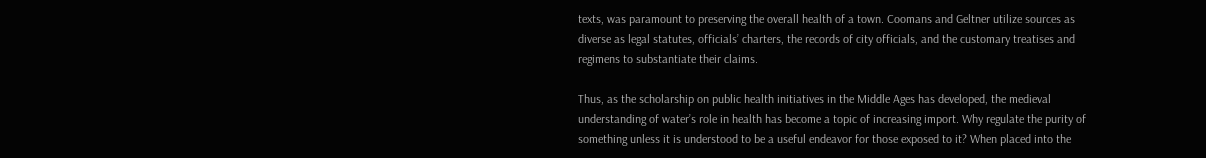texts, was paramount to preserving the overall health of a town. Coomans and Geltner utilize sources as diverse as legal statutes, officials’ charters, the records of city officials, and the customary treatises and regimens to substantiate their claims.

Thus, as the scholarship on public health initiatives in the Middle Ages has developed, the medieval understanding of water’s role in health has become a topic of increasing import. Why regulate the purity of something unless it is understood to be a useful endeavor for those exposed to it? When placed into the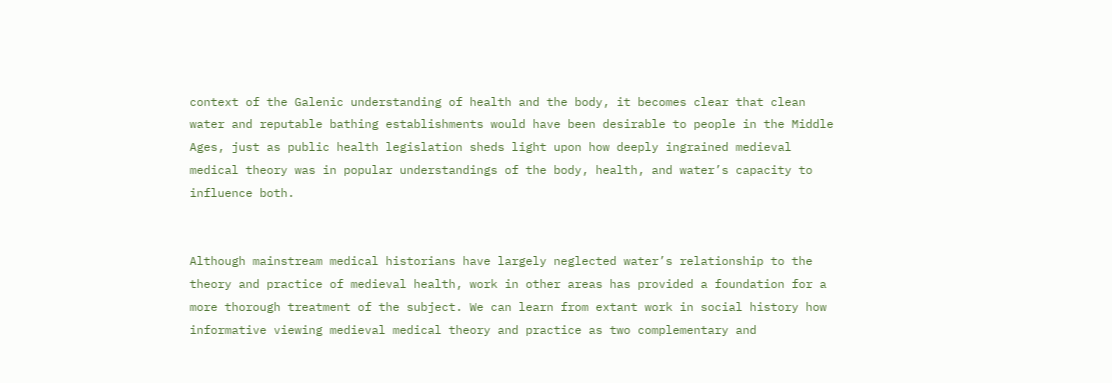context of the Galenic understanding of health and the body, it becomes clear that clean water and reputable bathing establishments would have been desirable to people in the Middle Ages, just as public health legislation sheds light upon how deeply ingrained medieval medical theory was in popular understandings of the body, health, and water’s capacity to influence both.


Although mainstream medical historians have largely neglected water’s relationship to the theory and practice of medieval health, work in other areas has provided a foundation for a more thorough treatment of the subject. We can learn from extant work in social history how informative viewing medieval medical theory and practice as two complementary and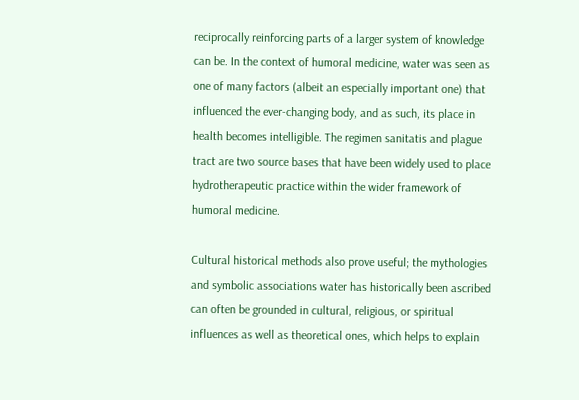reciprocally reinforcing parts of a larger system of knowledge can be. In the context of humoral medicine, water was seen as one of many factors (albeit an especially important one) that influenced the ever-changing body, and as such, its place in health becomes intelligible. The regimen sanitatis and plague tract are two source bases that have been widely used to place hydrotherapeutic practice within the wider framework of humoral medicine.

Cultural historical methods also prove useful; the mythologies and symbolic associations water has historically been ascribed can often be grounded in cultural, religious, or spiritual influences as well as theoretical ones, which helps to explain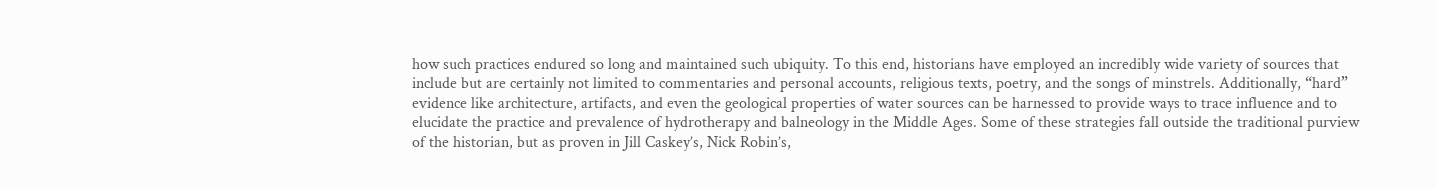how such practices endured so long and maintained such ubiquity. To this end, historians have employed an incredibly wide variety of sources that include but are certainly not limited to commentaries and personal accounts, religious texts, poetry, and the songs of minstrels. Additionally, “hard” evidence like architecture, artifacts, and even the geological properties of water sources can be harnessed to provide ways to trace influence and to elucidate the practice and prevalence of hydrotherapy and balneology in the Middle Ages. Some of these strategies fall outside the traditional purview of the historian, but as proven in Jill Caskey’s, Nick Robin’s,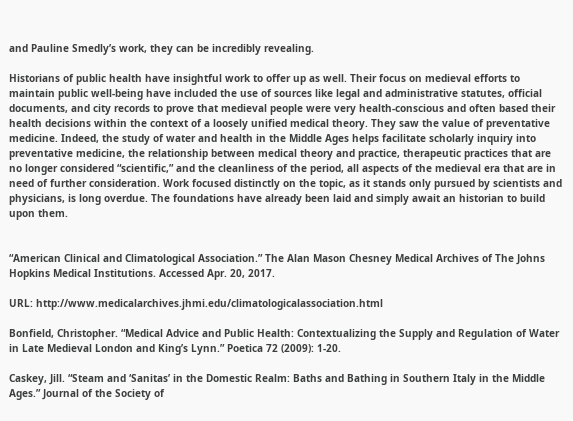and Pauline Smedly’s work, they can be incredibly revealing.

Historians of public health have insightful work to offer up as well. Their focus on medieval efforts to maintain public well-being have included the use of sources like legal and administrative statutes, official documents, and city records to prove that medieval people were very health-conscious and often based their health decisions within the context of a loosely unified medical theory. They saw the value of preventative medicine. Indeed, the study of water and health in the Middle Ages helps facilitate scholarly inquiry into preventative medicine, the relationship between medical theory and practice, therapeutic practices that are no longer considered “scientific,” and the cleanliness of the period, all aspects of the medieval era that are in need of further consideration. Work focused distinctly on the topic, as it stands only pursued by scientists and physicians, is long overdue. The foundations have already been laid and simply await an historian to build upon them.


“American Clinical and Climatological Association.” The Alan Mason Chesney Medical Archives of The Johns Hopkins Medical Institutions. Accessed Apr. 20, 2017.

URL: http://www.medicalarchives.jhmi.edu/climatologicalassociation.html

Bonfield, Christopher. “Medical Advice and Public Health: Contextualizing the Supply and Regulation of Water in Late Medieval London and King’s Lynn.” Poetica 72 (2009): 1-20.

Caskey, Jill. “Steam and ‘Sanitas’ in the Domestic Realm: Baths and Bathing in Southern Italy in the Middle Ages.” Journal of the Society of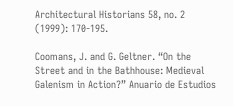Architectural Historians 58, no. 2 (1999): 170-195.

Coomans, J. and G. Geltner. “On the Street and in the Bathhouse: Medieval Galenism in Action?” Anuario de Estudios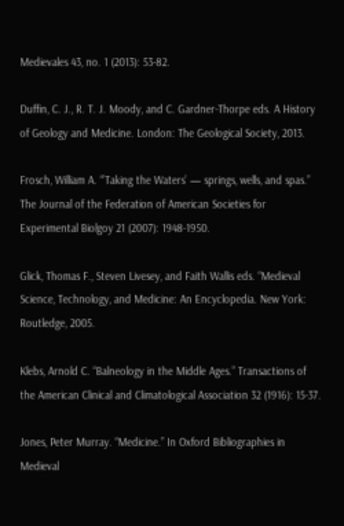Medievales 43, no. 1 (2013): 53-82.

Duffin, C. J., R. T. J. Moody, and C. Gardner-Thorpe eds. A History of Geology and Medicine. London: The Geological Society, 2013.

Frosch, William A. “’Taking the Waters’ — springs, wells, and spas.” The Journal of the Federation of American Societies for Experimental Biolgoy 21 (2007): 1948-1950.

Glick, Thomas F., Steven Livesey, and Faith Wallis eds. “Medieval Science, Technology, and Medicine: An Encyclopedia. New York: Routledge, 2005.

Klebs, Arnold C. “Balneology in the Middle Ages.” Transactions of the American Clinical and Climatological Association 32 (1916): 15-37.

Jones, Peter Murray. “Medicine.” In Oxford Bibliographies in Medieval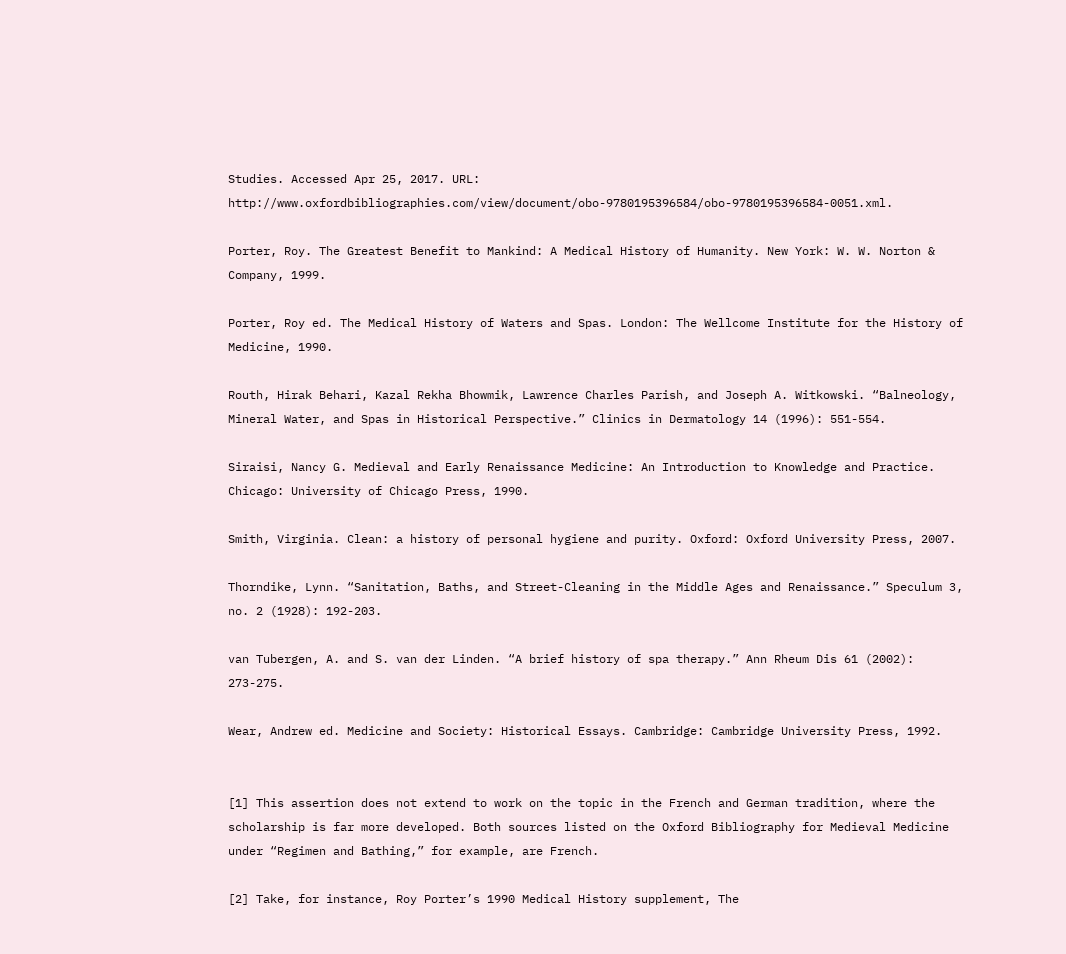Studies. Accessed Apr 25, 2017. URL: http://www.oxfordbibliographies.com/view/document/obo-9780195396584/obo-9780195396584-0051.xml.

Porter, Roy. The Greatest Benefit to Mankind: A Medical History of Humanity. New York: W. W. Norton & Company, 1999.

Porter, Roy ed. The Medical History of Waters and Spas. London: The Wellcome Institute for the History of Medicine, 1990.

Routh, Hirak Behari, Kazal Rekha Bhowmik, Lawrence Charles Parish, and Joseph A. Witkowski. “Balneology, Mineral Water, and Spas in Historical Perspective.” Clinics in Dermatology 14 (1996): 551-554.

Siraisi, Nancy G. Medieval and Early Renaissance Medicine: An Introduction to Knowledge and Practice. Chicago: University of Chicago Press, 1990.

Smith, Virginia. Clean: a history of personal hygiene and purity. Oxford: Oxford University Press, 2007.

Thorndike, Lynn. “Sanitation, Baths, and Street-Cleaning in the Middle Ages and Renaissance.” Speculum 3, no. 2 (1928): 192-203.

van Tubergen, A. and S. van der Linden. “A brief history of spa therapy.” Ann Rheum Dis 61 (2002): 273-275.

Wear, Andrew ed. Medicine and Society: Historical Essays. Cambridge: Cambridge University Press, 1992.


[1] This assertion does not extend to work on the topic in the French and German tradition, where the scholarship is far more developed. Both sources listed on the Oxford Bibliography for Medieval Medicine under “Regimen and Bathing,” for example, are French.

[2] Take, for instance, Roy Porter’s 1990 Medical History supplement, The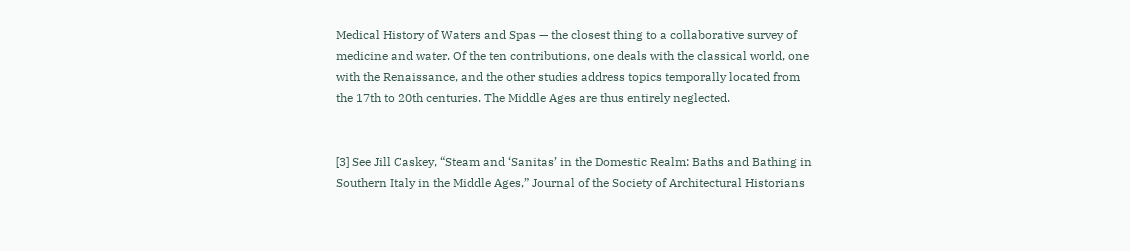Medical History of Waters and Spas — the closest thing to a collaborative survey of medicine and water. Of the ten contributions, one deals with the classical world, one with the Renaissance, and the other studies address topics temporally located from the 17th to 20th centuries. The Middle Ages are thus entirely neglected.


[3] See Jill Caskey, “Steam and ‘Sanitas’ in the Domestic Realm: Baths and Bathing in Southern Italy in the Middle Ages,” Journal of the Society of Architectural Historians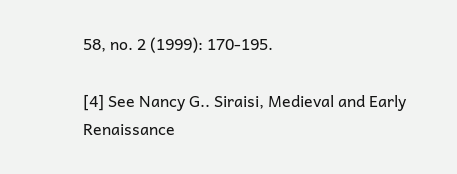58, no. 2 (1999): 170-195.

[4] See Nancy G.. Siraisi, Medieval and Early Renaissance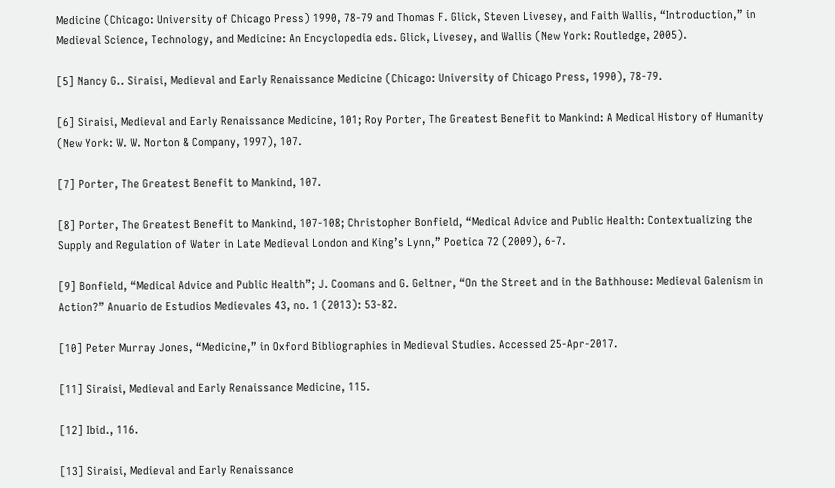Medicine (Chicago: University of Chicago Press) 1990, 78-79 and Thomas F. Glick, Steven Livesey, and Faith Wallis, “Introduction,” in Medieval Science, Technology, and Medicine: An Encyclopedia eds. Glick, Livesey, and Wallis (New York: Routledge, 2005).

[5] Nancy G.. Siraisi, Medieval and Early Renaissance Medicine (Chicago: University of Chicago Press, 1990), 78-79.

[6] Siraisi, Medieval and Early Renaissance Medicine, 101; Roy Porter, The Greatest Benefit to Mankind: A Medical History of Humanity (New York: W. W. Norton & Company, 1997), 107.

[7] Porter, The Greatest Benefit to Mankind, 107.

[8] Porter, The Greatest Benefit to Mankind, 107-108; Christopher Bonfield, “Medical Advice and Public Health: Contextualizing the Supply and Regulation of Water in Late Medieval London and King’s Lynn,” Poetica 72 (2009), 6-7.

[9] Bonfield, “Medical Advice and Public Health”; J. Coomans and G. Geltner, “On the Street and in the Bathhouse: Medieval Galenism in Action?” Anuario de Estudios Medievales 43, no. 1 (2013): 53-82.

[10] Peter Murray Jones, “Medicine,” in Oxford Bibliographies in Medieval Studies. Accessed 25-Apr-2017.

[11] Siraisi, Medieval and Early Renaissance Medicine, 115.

[12] Ibid., 116.

[13] Siraisi, Medieval and Early Renaissance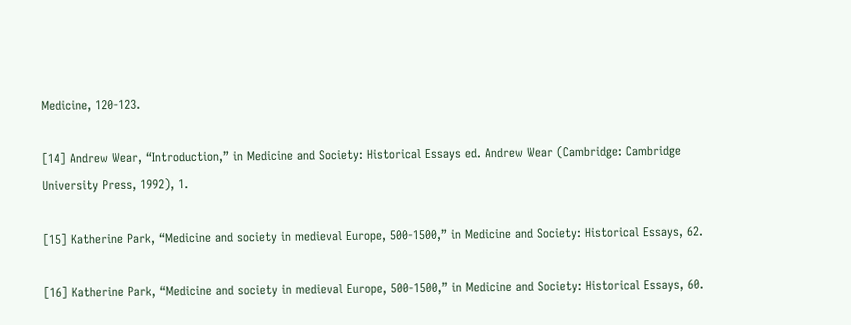Medicine, 120-123.

[14] Andrew Wear, “Introduction,” in Medicine and Society: Historical Essays ed. Andrew Wear (Cambridge: Cambridge University Press, 1992), 1.

[15] Katherine Park, “Medicine and society in medieval Europe, 500-1500,” in Medicine and Society: Historical Essays, 62.

[16] Katherine Park, “Medicine and society in medieval Europe, 500-1500,” in Medicine and Society: Historical Essays, 60.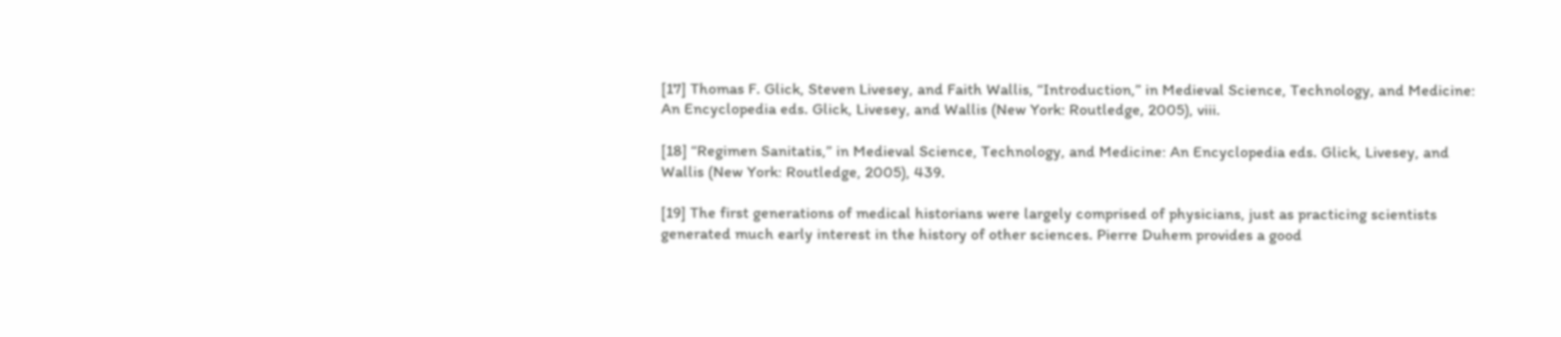[17] Thomas F. Glick, Steven Livesey, and Faith Wallis, “Introduction,” in Medieval Science, Technology, and Medicine: An Encyclopedia eds. Glick, Livesey, and Wallis (New York: Routledge, 2005), viii.

[18] “Regimen Sanitatis,” in Medieval Science, Technology, and Medicine: An Encyclopedia eds. Glick, Livesey, and Wallis (New York: Routledge, 2005), 439.

[19] The first generations of medical historians were largely comprised of physicians, just as practicing scientists generated much early interest in the history of other sciences. Pierre Duhem provides a good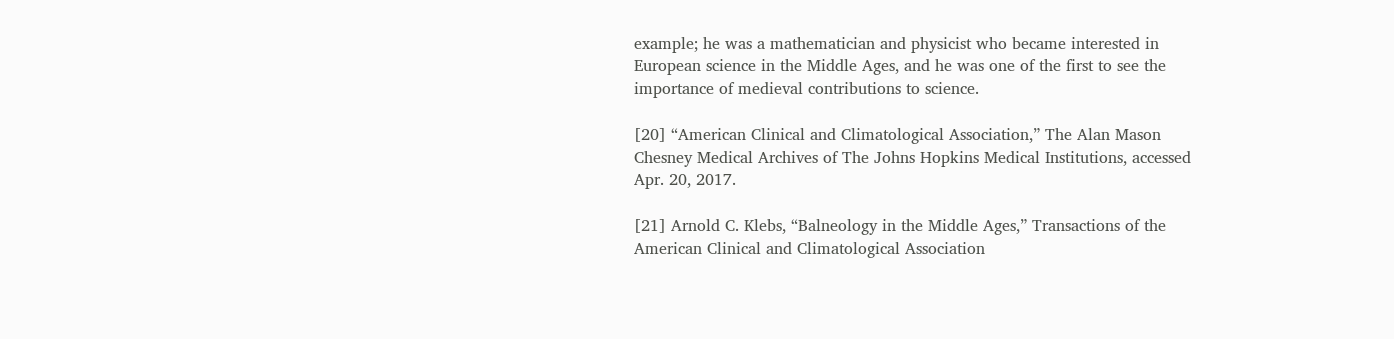example; he was a mathematician and physicist who became interested in European science in the Middle Ages, and he was one of the first to see the importance of medieval contributions to science.

[20] “American Clinical and Climatological Association,” The Alan Mason Chesney Medical Archives of The Johns Hopkins Medical Institutions, accessed Apr. 20, 2017.

[21] Arnold C. Klebs, “Balneology in the Middle Ages,” Transactions of the American Clinical and Climatological Association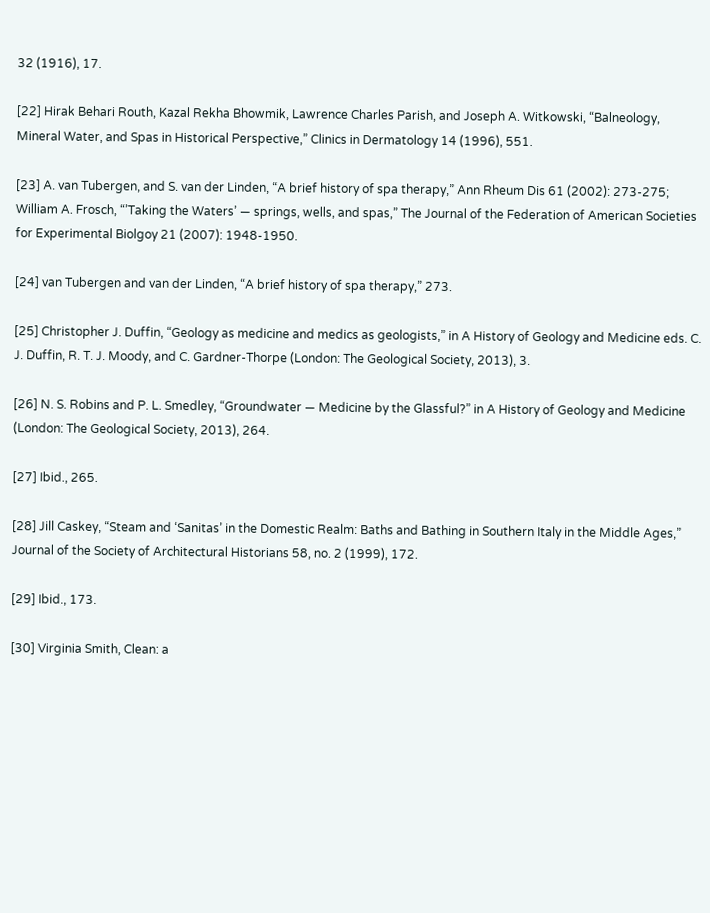32 (1916), 17.

[22] Hirak Behari Routh, Kazal Rekha Bhowmik, Lawrence Charles Parish, and Joseph A. Witkowski, “Balneology, Mineral Water, and Spas in Historical Perspective,” Clinics in Dermatology 14 (1996), 551.

[23] A. van Tubergen, and S. van der Linden, “A brief history of spa therapy,” Ann Rheum Dis 61 (2002): 273-275; William A. Frosch, “’Taking the Waters’ — springs, wells, and spas,” The Journal of the Federation of American Societies for Experimental Biolgoy 21 (2007): 1948-1950.

[24] van Tubergen and van der Linden, “A brief history of spa therapy,” 273.

[25] Christopher J. Duffin, “Geology as medicine and medics as geologists,” in A History of Geology and Medicine eds. C. J. Duffin, R. T. J. Moody, and C. Gardner-Thorpe (London: The Geological Society, 2013), 3.

[26] N. S. Robins and P. L. Smedley, “Groundwater — Medicine by the Glassful?” in A History of Geology and Medicine (London: The Geological Society, 2013), 264.

[27] Ibid., 265.

[28] Jill Caskey, “Steam and ‘Sanitas’ in the Domestic Realm: Baths and Bathing in Southern Italy in the Middle Ages,” Journal of the Society of Architectural Historians 58, no. 2 (1999), 172.

[29] Ibid., 173.

[30] Virginia Smith, Clean: a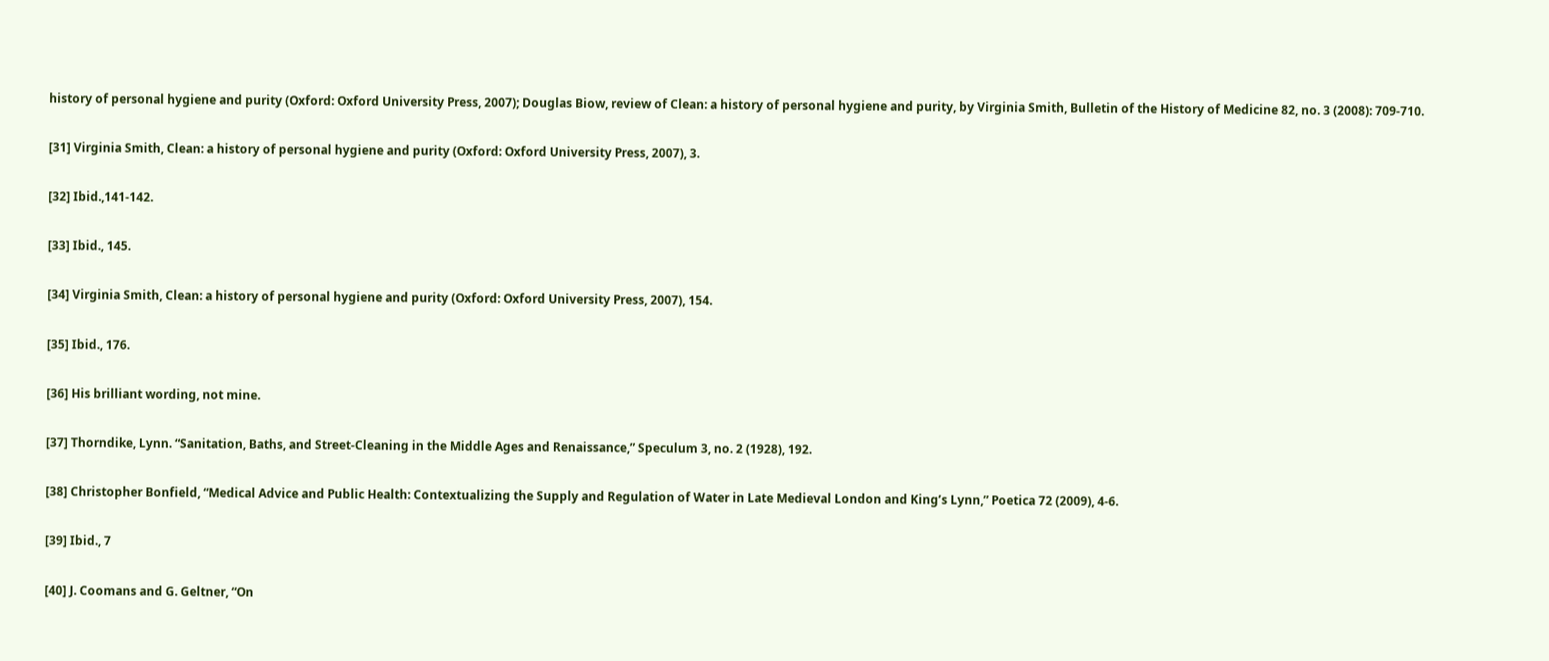history of personal hygiene and purity (Oxford: Oxford University Press, 2007); Douglas Biow, review of Clean: a history of personal hygiene and purity, by Virginia Smith, Bulletin of the History of Medicine 82, no. 3 (2008): 709-710.

[31] Virginia Smith, Clean: a history of personal hygiene and purity (Oxford: Oxford University Press, 2007), 3.

[32] Ibid.,141-142.

[33] Ibid., 145.

[34] Virginia Smith, Clean: a history of personal hygiene and purity (Oxford: Oxford University Press, 2007), 154.

[35] Ibid., 176.

[36] His brilliant wording, not mine.

[37] Thorndike, Lynn. “Sanitation, Baths, and Street-Cleaning in the Middle Ages and Renaissance,” Speculum 3, no. 2 (1928), 192.

[38] Christopher Bonfield, “Medical Advice and Public Health: Contextualizing the Supply and Regulation of Water in Late Medieval London and King’s Lynn,” Poetica 72 (2009), 4-6.

[39] Ibid., 7

[40] J. Coomans and G. Geltner, “On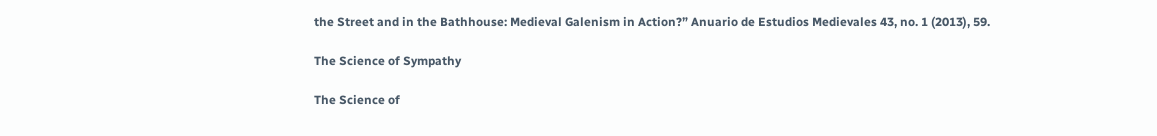the Street and in the Bathhouse: Medieval Galenism in Action?” Anuario de Estudios Medievales 43, no. 1 (2013), 59.

The Science of Sympathy

The Science of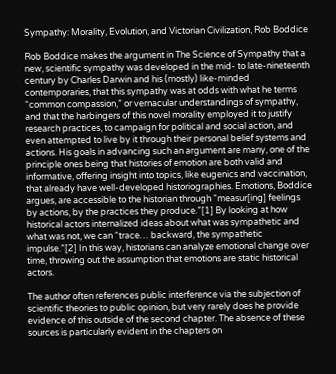Sympathy: Morality, Evolution, and Victorian Civilization, Rob Boddice

Rob Boddice makes the argument in The Science of Sympathy that a new, scientific sympathy was developed in the mid- to late-nineteenth century by Charles Darwin and his (mostly) like-minded contemporaries, that this sympathy was at odds with what he terms “common compassion,” or vernacular understandings of sympathy, and that the harbingers of this novel morality employed it to justify research practices, to campaign for political and social action, and even attempted to live by it through their personal belief systems and actions. His goals in advancing such an argument are many, one of the principle ones being that histories of emotion are both valid and informative, offering insight into topics, like eugenics and vaccination, that already have well-developed historiographies. Emotions, Boddice argues, are accessible to the historian through “measur[ing] feelings by actions, by the practices they produce.”[1] By looking at how historical actors internalized ideas about what was sympathetic and what was not, we can “trace… backward, the sympathetic impulse.”[2] In this way, historians can analyze emotional change over time, throwing out the assumption that emotions are static historical actors.

The author often references public interference via the subjection of scientific theories to public opinion, but very rarely does he provide evidence of this outside of the second chapter. The absence of these sources is particularly evident in the chapters on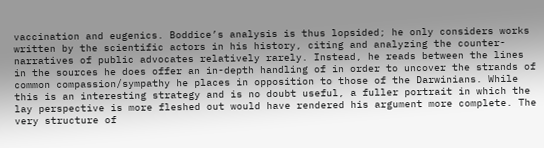vaccination and eugenics. Boddice’s analysis is thus lopsided; he only considers works written by the scientific actors in his history, citing and analyzing the counter-narratives of public advocates relatively rarely. Instead, he reads between the lines in the sources he does offer an in-depth handling of in order to uncover the strands of common compassion/sympathy he places in opposition to those of the Darwinians. While this is an interesting strategy and is no doubt useful, a fuller portrait in which the lay perspective is more fleshed out would have rendered his argument more complete. The very structure of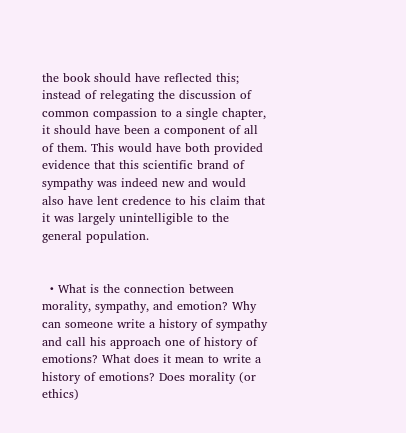the book should have reflected this; instead of relegating the discussion of common compassion to a single chapter, it should have been a component of all of them. This would have both provided evidence that this scientific brand of sympathy was indeed new and would also have lent credence to his claim that it was largely unintelligible to the general population.


  • What is the connection between morality, sympathy, and emotion? Why can someone write a history of sympathy and call his approach one of history of emotions? What does it mean to write a history of emotions? Does morality (or ethics)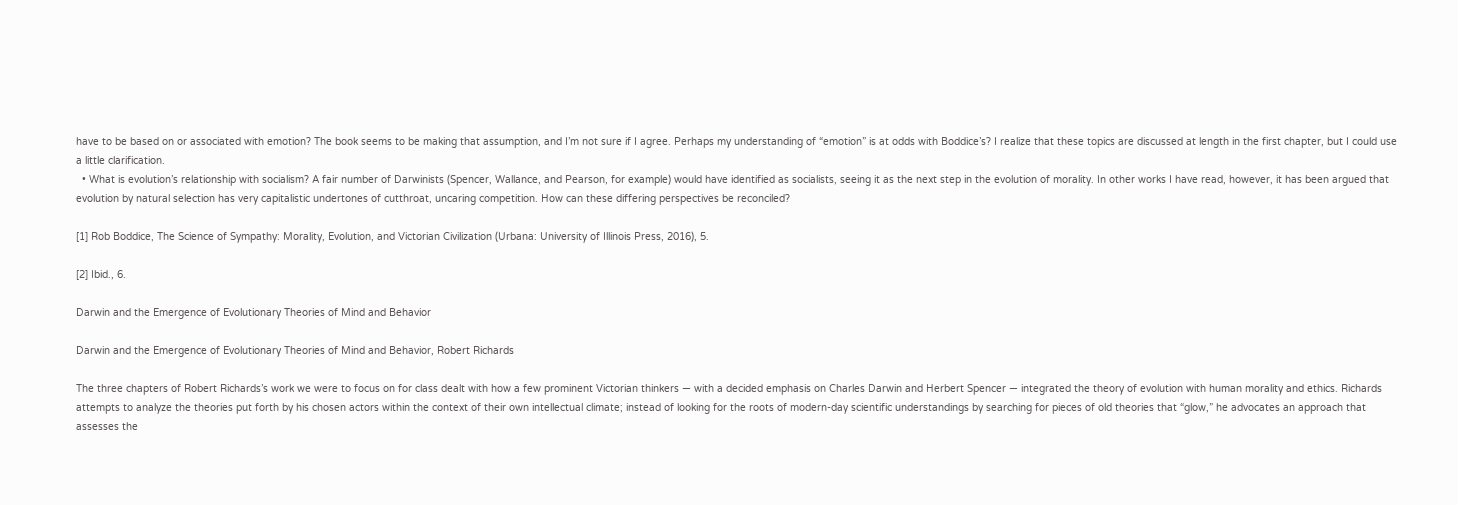have to be based on or associated with emotion? The book seems to be making that assumption, and I’m not sure if I agree. Perhaps my understanding of “emotion” is at odds with Boddice’s? I realize that these topics are discussed at length in the first chapter, but I could use a little clarification.
  • What is evolution’s relationship with socialism? A fair number of Darwinists (Spencer, Wallance, and Pearson, for example) would have identified as socialists, seeing it as the next step in the evolution of morality. In other works I have read, however, it has been argued that evolution by natural selection has very capitalistic undertones of cutthroat, uncaring competition. How can these differing perspectives be reconciled?

[1] Rob Boddice, The Science of Sympathy: Morality, Evolution, and Victorian Civilization (Urbana: University of Illinois Press, 2016), 5.

[2] Ibid., 6.

Darwin and the Emergence of Evolutionary Theories of Mind and Behavior

Darwin and the Emergence of Evolutionary Theories of Mind and Behavior, Robert Richards

The three chapters of Robert Richards’s work we were to focus on for class dealt with how a few prominent Victorian thinkers — with a decided emphasis on Charles Darwin and Herbert Spencer — integrated the theory of evolution with human morality and ethics. Richards attempts to analyze the theories put forth by his chosen actors within the context of their own intellectual climate; instead of looking for the roots of modern-day scientific understandings by searching for pieces of old theories that “glow,” he advocates an approach that assesses the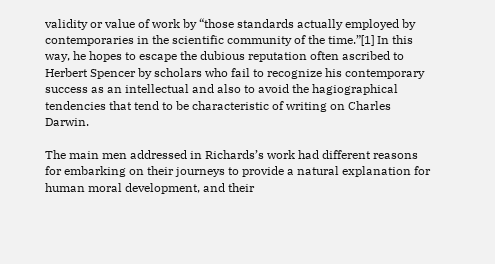validity or value of work by “those standards actually employed by contemporaries in the scientific community of the time.”[1] In this way, he hopes to escape the dubious reputation often ascribed to Herbert Spencer by scholars who fail to recognize his contemporary success as an intellectual and also to avoid the hagiographical tendencies that tend to be characteristic of writing on Charles Darwin.

The main men addressed in Richards’s work had different reasons for embarking on their journeys to provide a natural explanation for human moral development, and their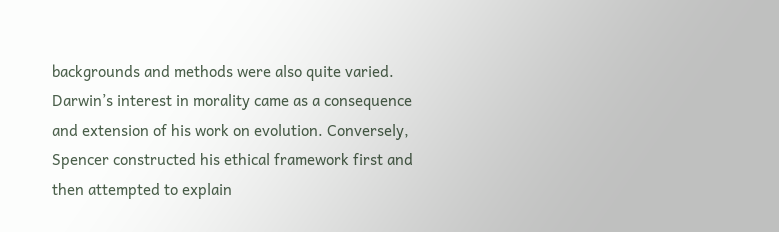backgrounds and methods were also quite varied. Darwin’s interest in morality came as a consequence and extension of his work on evolution. Conversely, Spencer constructed his ethical framework first and then attempted to explain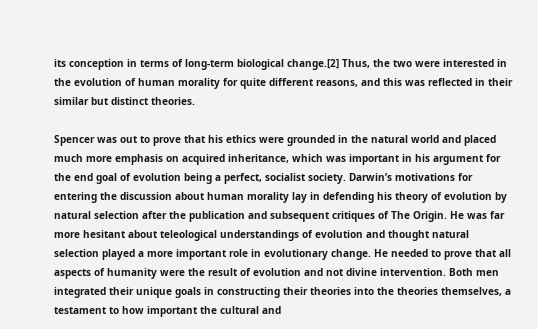its conception in terms of long-term biological change.[2] Thus, the two were interested in the evolution of human morality for quite different reasons, and this was reflected in their similar but distinct theories.

Spencer was out to prove that his ethics were grounded in the natural world and placed much more emphasis on acquired inheritance, which was important in his argument for the end goal of evolution being a perfect, socialist society. Darwin’s motivations for entering the discussion about human morality lay in defending his theory of evolution by natural selection after the publication and subsequent critiques of The Origin. He was far more hesitant about teleological understandings of evolution and thought natural selection played a more important role in evolutionary change. He needed to prove that all aspects of humanity were the result of evolution and not divine intervention. Both men integrated their unique goals in constructing their theories into the theories themselves, a testament to how important the cultural and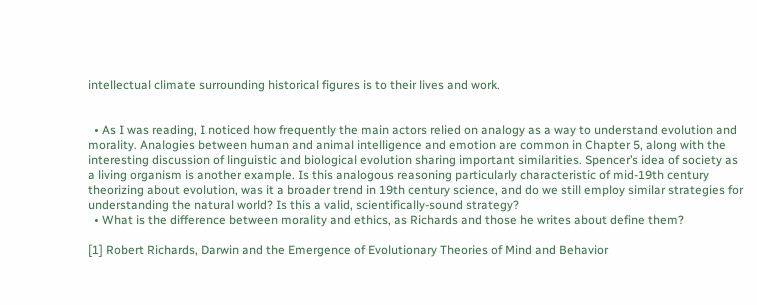intellectual climate surrounding historical figures is to their lives and work.


  • As I was reading, I noticed how frequently the main actors relied on analogy as a way to understand evolution and morality. Analogies between human and animal intelligence and emotion are common in Chapter 5, along with the interesting discussion of linguistic and biological evolution sharing important similarities. Spencer’s idea of society as a living organism is another example. Is this analogous reasoning particularly characteristic of mid-19th century theorizing about evolution, was it a broader trend in 19th century science, and do we still employ similar strategies for understanding the natural world? Is this a valid, scientifically-sound strategy?
  • What is the difference between morality and ethics, as Richards and those he writes about define them?

[1] Robert Richards, Darwin and the Emergence of Evolutionary Theories of Mind and Behavior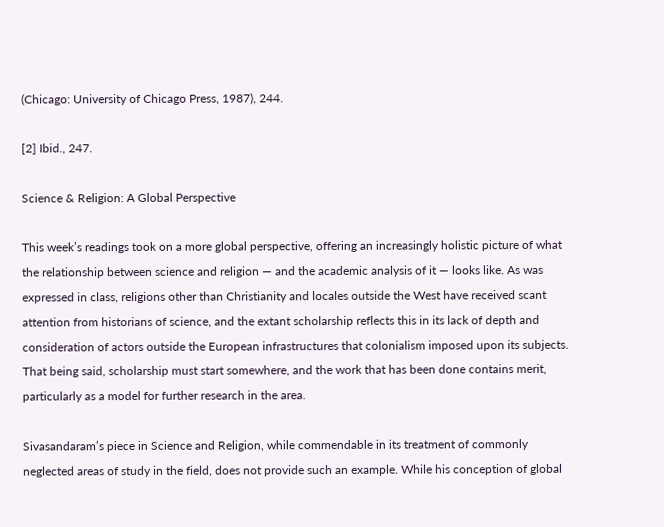(Chicago: University of Chicago Press, 1987), 244.

[2] Ibid., 247.

Science & Religion: A Global Perspective

This week’s readings took on a more global perspective, offering an increasingly holistic picture of what the relationship between science and religion — and the academic analysis of it — looks like. As was expressed in class, religions other than Christianity and locales outside the West have received scant attention from historians of science, and the extant scholarship reflects this in its lack of depth and consideration of actors outside the European infrastructures that colonialism imposed upon its subjects. That being said, scholarship must start somewhere, and the work that has been done contains merit, particularly as a model for further research in the area.

Sivasandaram’s piece in Science and Religion, while commendable in its treatment of commonly neglected areas of study in the field, does not provide such an example. While his conception of global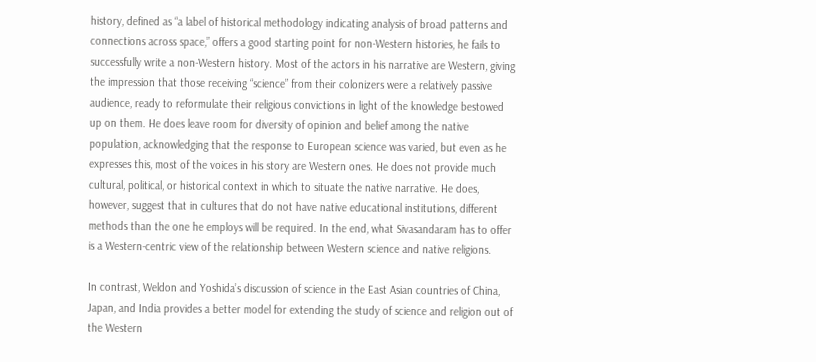history, defined as “a label of historical methodology indicating analysis of broad patterns and connections across space,” offers a good starting point for non-Western histories, he fails to successfully write a non-Western history. Most of the actors in his narrative are Western, giving the impression that those receiving “science” from their colonizers were a relatively passive audience, ready to reformulate their religious convictions in light of the knowledge bestowed up on them. He does leave room for diversity of opinion and belief among the native population, acknowledging that the response to European science was varied, but even as he expresses this, most of the voices in his story are Western ones. He does not provide much cultural, political, or historical context in which to situate the native narrative. He does, however, suggest that in cultures that do not have native educational institutions, different methods than the one he employs will be required. In the end, what Sivasandaram has to offer is a Western-centric view of the relationship between Western science and native religions.

In contrast, Weldon and Yoshida’s discussion of science in the East Asian countries of China, Japan, and India provides a better model for extending the study of science and religion out of the Western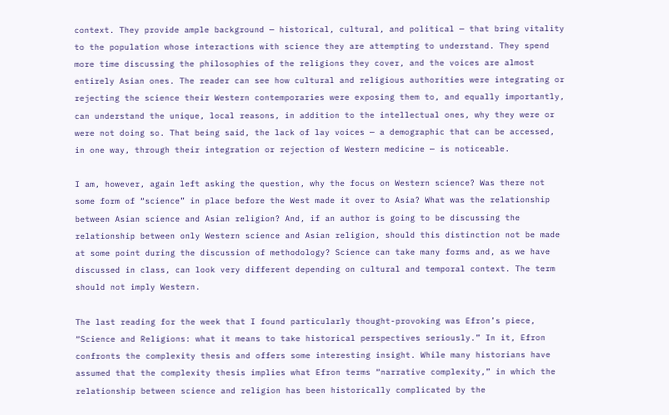context. They provide ample background — historical, cultural, and political — that bring vitality to the population whose interactions with science they are attempting to understand. They spend more time discussing the philosophies of the religions they cover, and the voices are almost entirely Asian ones. The reader can see how cultural and religious authorities were integrating or rejecting the science their Western contemporaries were exposing them to, and equally importantly, can understand the unique, local reasons, in addition to the intellectual ones, why they were or were not doing so. That being said, the lack of lay voices — a demographic that can be accessed, in one way, through their integration or rejection of Western medicine — is noticeable.

I am, however, again left asking the question, why the focus on Western science? Was there not some form of “science” in place before the West made it over to Asia? What was the relationship between Asian science and Asian religion? And, if an author is going to be discussing the relationship between only Western science and Asian religion, should this distinction not be made at some point during the discussion of methodology? Science can take many forms and, as we have discussed in class, can look very different depending on cultural and temporal context. The term should not imply Western.

The last reading for the week that I found particularly thought-provoking was Efron’s piece, “Science and Religions: what it means to take historical perspectives seriously.” In it, Efron confronts the complexity thesis and offers some interesting insight. While many historians have assumed that the complexity thesis implies what Efron terms “narrative complexity,” in which the relationship between science and religion has been historically complicated by the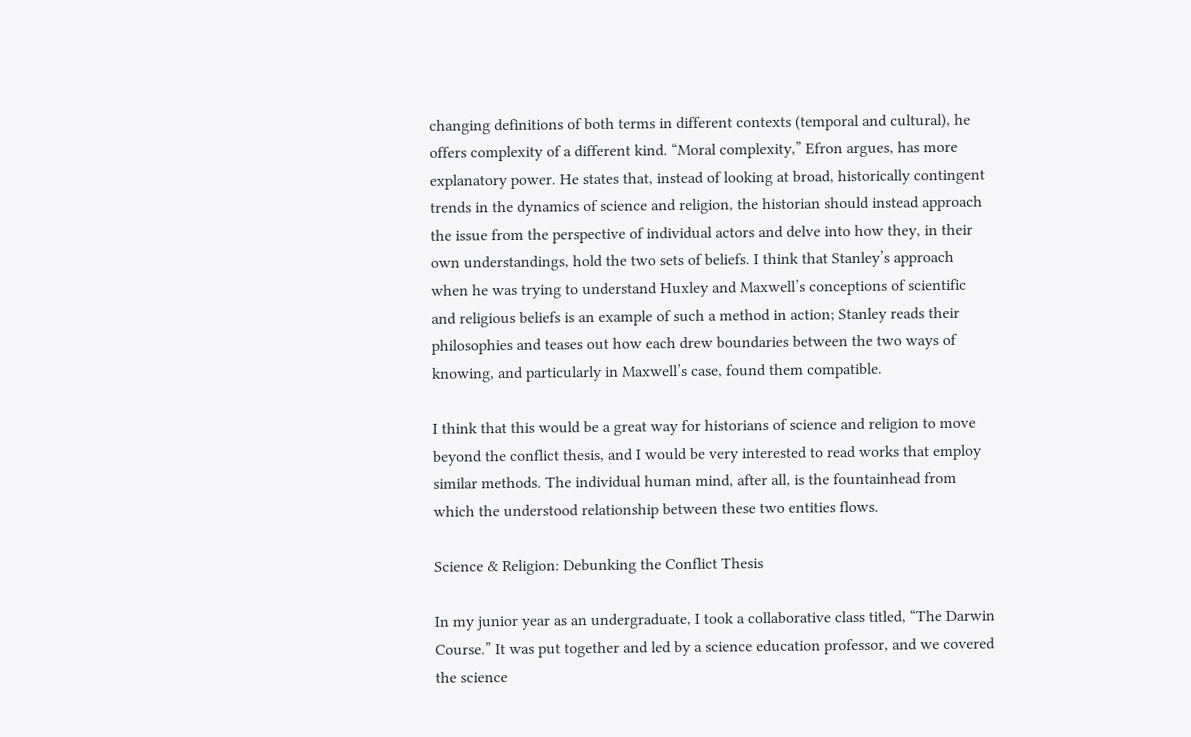changing definitions of both terms in different contexts (temporal and cultural), he offers complexity of a different kind. “Moral complexity,” Efron argues, has more explanatory power. He states that, instead of looking at broad, historically contingent trends in the dynamics of science and religion, the historian should instead approach the issue from the perspective of individual actors and delve into how they, in their own understandings, hold the two sets of beliefs. I think that Stanley’s approach when he was trying to understand Huxley and Maxwell’s conceptions of scientific and religious beliefs is an example of such a method in action; Stanley reads their philosophies and teases out how each drew boundaries between the two ways of knowing, and particularly in Maxwell’s case, found them compatible.

I think that this would be a great way for historians of science and religion to move beyond the conflict thesis, and I would be very interested to read works that employ similar methods. The individual human mind, after all, is the fountainhead from which the understood relationship between these two entities flows.

Science & Religion: Debunking the Conflict Thesis

In my junior year as an undergraduate, I took a collaborative class titled, “The Darwin Course.” It was put together and led by a science education professor, and we covered the science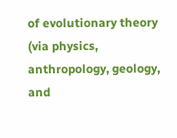of evolutionary theory (via physics, anthropology, geology, and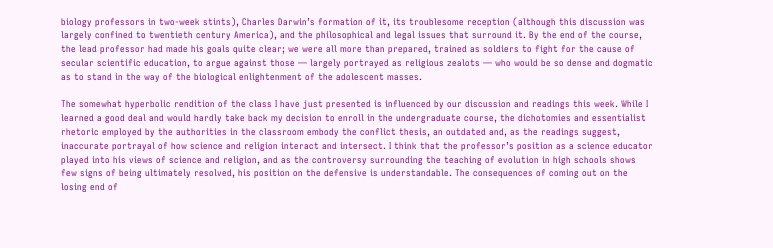biology professors in two-week stints), Charles Darwin’s formation of it, its troublesome reception (although this discussion was largely confined to twentieth century America), and the philosophical and legal issues that surround it. By the end of the course, the lead professor had made his goals quite clear; we were all more than prepared, trained as soldiers to fight for the cause of secular scientific education, to argue against those — largely portrayed as religious zealots — who would be so dense and dogmatic as to stand in the way of the biological enlightenment of the adolescent masses.

The somewhat hyperbolic rendition of the class I have just presented is influenced by our discussion and readings this week. While I learned a good deal and would hardly take back my decision to enroll in the undergraduate course, the dichotomies and essentialist rhetoric employed by the authorities in the classroom embody the conflict thesis, an outdated and, as the readings suggest, inaccurate portrayal of how science and religion interact and intersect. I think that the professor’s position as a science educator played into his views of science and religion, and as the controversy surrounding the teaching of evolution in high schools shows few signs of being ultimately resolved, his position on the defensive is understandable. The consequences of coming out on the losing end of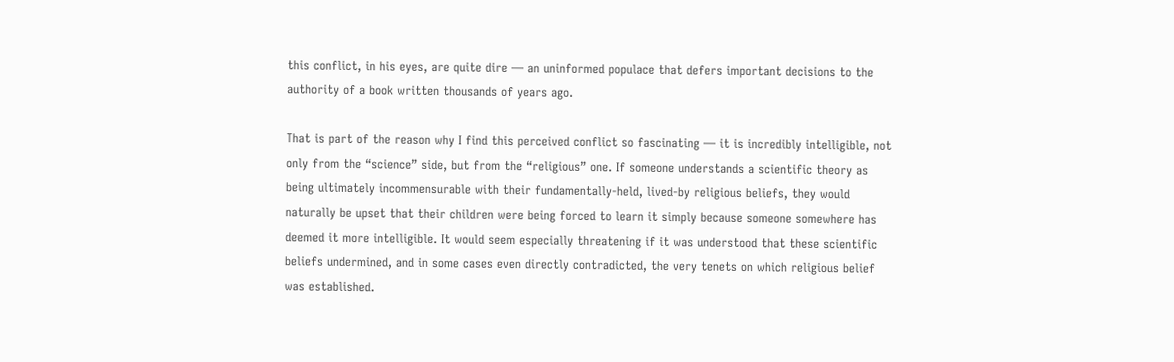this conflict, in his eyes, are quite dire — an uninformed populace that defers important decisions to the authority of a book written thousands of years ago.

That is part of the reason why I find this perceived conflict so fascinating — it is incredibly intelligible, not only from the “science” side, but from the “religious” one. If someone understands a scientific theory as being ultimately incommensurable with their fundamentally-held, lived-by religious beliefs, they would naturally be upset that their children were being forced to learn it simply because someone somewhere has deemed it more intelligible. It would seem especially threatening if it was understood that these scientific beliefs undermined, and in some cases even directly contradicted, the very tenets on which religious belief was established.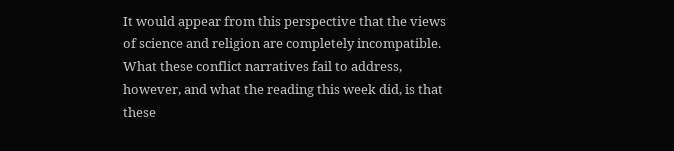It would appear from this perspective that the views of science and religion are completely incompatible. What these conflict narratives fail to address, however, and what the reading this week did, is that these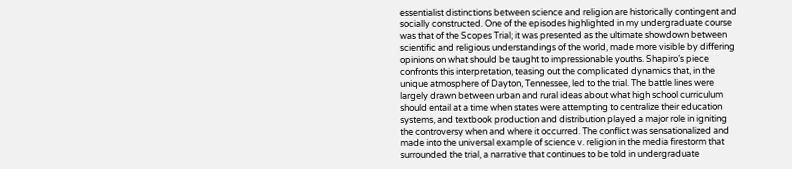essentialist distinctions between science and religion are historically contingent and socially constructed. One of the episodes highlighted in my undergraduate course was that of the Scopes Trial; it was presented as the ultimate showdown between scientific and religious understandings of the world, made more visible by differing opinions on what should be taught to impressionable youths. Shapiro’s piece confronts this interpretation, teasing out the complicated dynamics that, in the unique atmosphere of Dayton, Tennessee, led to the trial. The battle lines were largely drawn between urban and rural ideas about what high school curriculum should entail at a time when states were attempting to centralize their education systems, and textbook production and distribution played a major role in igniting the controversy when and where it occurred. The conflict was sensationalized and made into the universal example of science v. religion in the media firestorm that surrounded the trial, a narrative that continues to be told in undergraduate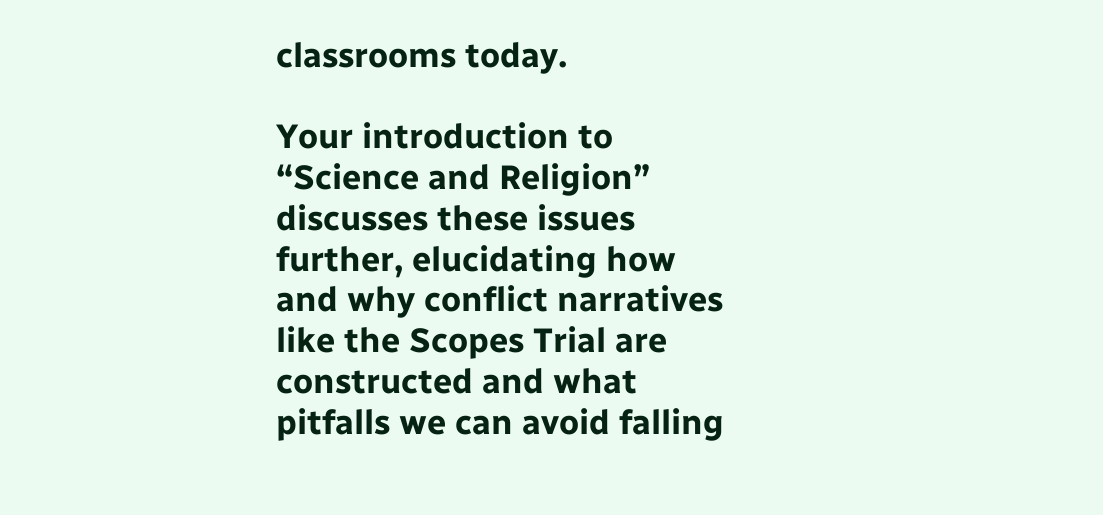classrooms today.

Your introduction to “Science and Religion” discusses these issues further, elucidating how and why conflict narratives like the Scopes Trial are constructed and what pitfalls we can avoid falling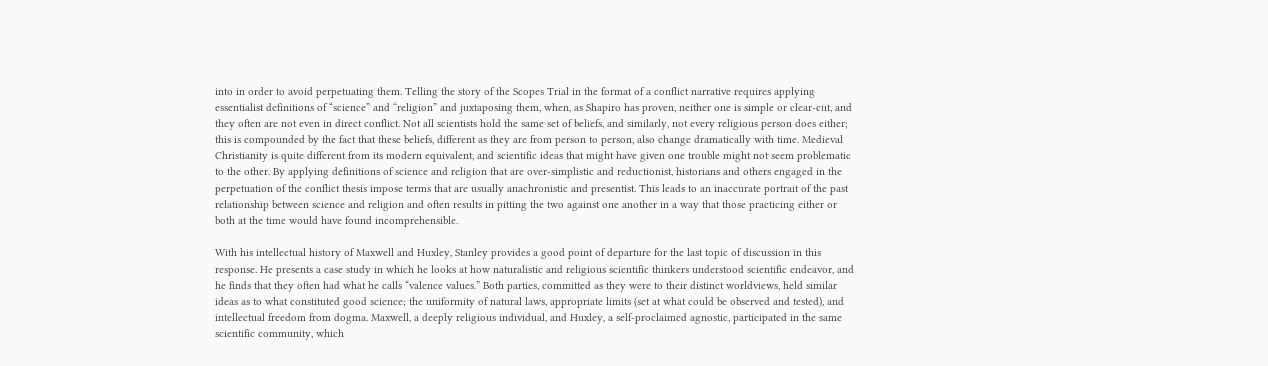into in order to avoid perpetuating them. Telling the story of the Scopes Trial in the format of a conflict narrative requires applying essentialist definitions of “science” and “religion” and juxtaposing them, when, as Shapiro has proven, neither one is simple or clear-cut, and they often are not even in direct conflict. Not all scientists hold the same set of beliefs, and similarly, not every religious person does either; this is compounded by the fact that these beliefs, different as they are from person to person, also change dramatically with time. Medieval Christianity is quite different from its modern equivalent, and scientific ideas that might have given one trouble might not seem problematic to the other. By applying definitions of science and religion that are over-simplistic and reductionist, historians and others engaged in the perpetuation of the conflict thesis impose terms that are usually anachronistic and presentist. This leads to an inaccurate portrait of the past relationship between science and religion and often results in pitting the two against one another in a way that those practicing either or both at the time would have found incomprehensible.

With his intellectual history of Maxwell and Huxley, Stanley provides a good point of departure for the last topic of discussion in this response. He presents a case study in which he looks at how naturalistic and religious scientific thinkers understood scientific endeavor, and he finds that they often had what he calls “valence values.” Both parties, committed as they were to their distinct worldviews, held similar ideas as to what constituted good science; the uniformity of natural laws, appropriate limits (set at what could be observed and tested), and intellectual freedom from dogma. Maxwell, a deeply religious individual, and Huxley, a self-proclaimed agnostic, participated in the same scientific community, which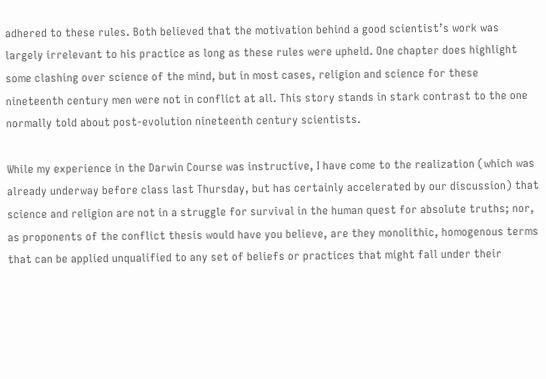adhered to these rules. Both believed that the motivation behind a good scientist’s work was largely irrelevant to his practice as long as these rules were upheld. One chapter does highlight some clashing over science of the mind, but in most cases, religion and science for these nineteenth century men were not in conflict at all. This story stands in stark contrast to the one normally told about post-evolution nineteenth century scientists.

While my experience in the Darwin Course was instructive, I have come to the realization (which was already underway before class last Thursday, but has certainly accelerated by our discussion) that science and religion are not in a struggle for survival in the human quest for absolute truths; nor, as proponents of the conflict thesis would have you believe, are they monolithic, homogenous terms that can be applied unqualified to any set of beliefs or practices that might fall under their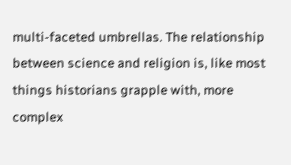multi-faceted umbrellas. The relationship between science and religion is, like most things historians grapple with, more complex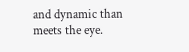and dynamic than meets the eye.